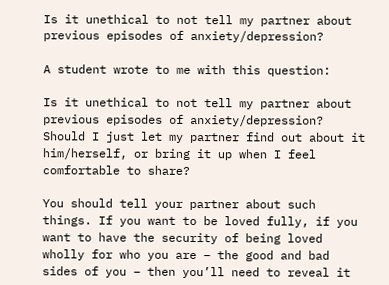Is it unethical to not tell my partner about previous episodes of anxiety/depression?

A student wrote to me with this question:

Is it unethical to not tell my partner about previous episodes of anxiety/depression? Should I just let my partner find out about it him/herself, or bring it up when I feel comfortable to share?

You should tell your partner about such things. If you want to be loved fully, if you want to have the security of being loved wholly for who you are – the good and bad sides of you – then you’ll need to reveal it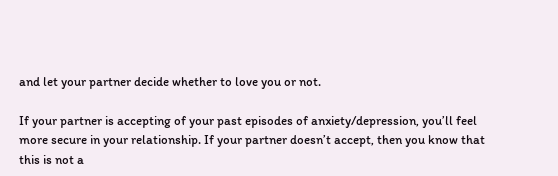and let your partner decide whether to love you or not.

If your partner is accepting of your past episodes of anxiety/depression, you’ll feel more secure in your relationship. If your partner doesn’t accept, then you know that this is not a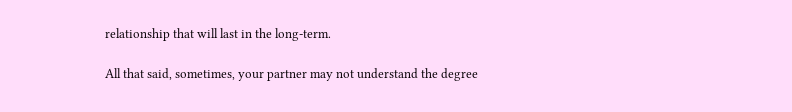relationship that will last in the long-term.

All that said, sometimes, your partner may not understand the degree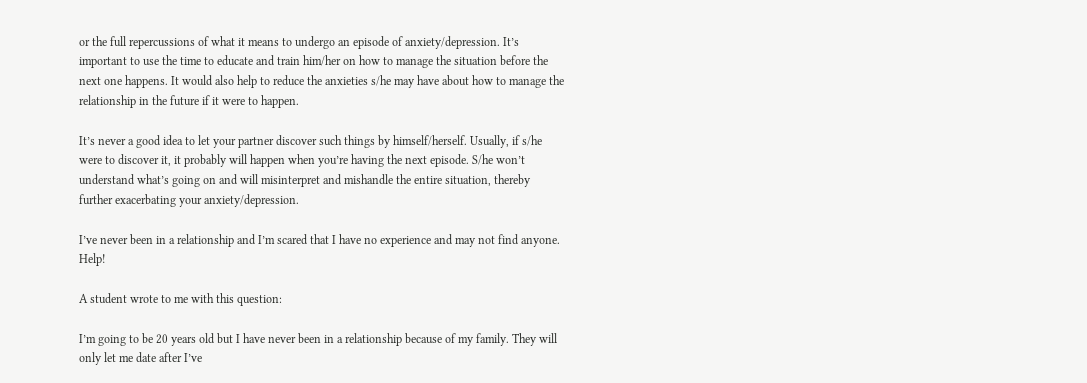or the full repercussions of what it means to undergo an episode of anxiety/depression. It’s important to use the time to educate and train him/her on how to manage the situation before the next one happens. It would also help to reduce the anxieties s/he may have about how to manage the relationship in the future if it were to happen.

It’s never a good idea to let your partner discover such things by himself/herself. Usually, if s/he were to discover it, it probably will happen when you’re having the next episode. S/he won’t understand what’s going on and will misinterpret and mishandle the entire situation, thereby further exacerbating your anxiety/depression.

I’ve never been in a relationship and I’m scared that I have no experience and may not find anyone. Help!

A student wrote to me with this question:

I’m going to be 20 years old but I have never been in a relationship because of my family. They will only let me date after I’ve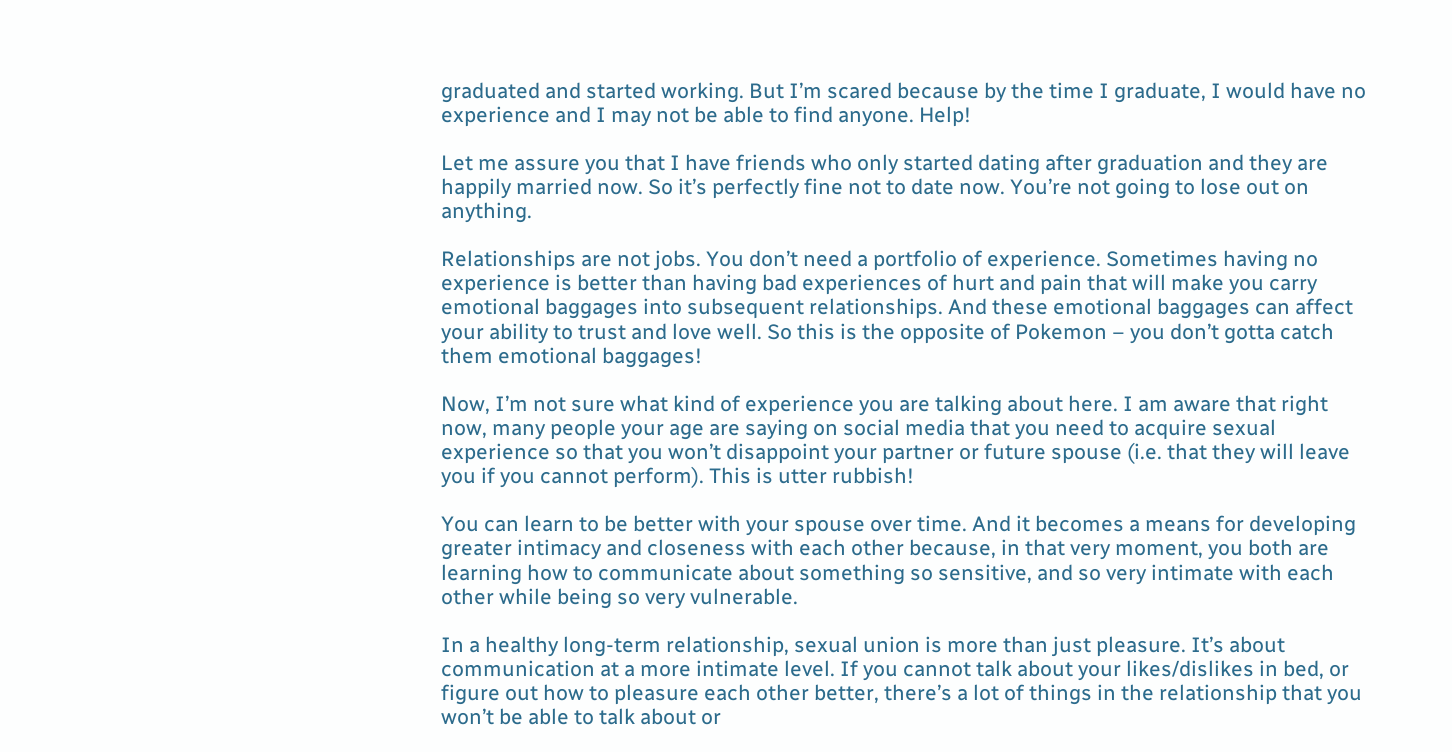graduated and started working. But I’m scared because by the time I graduate, I would have no experience and I may not be able to find anyone. Help!

Let me assure you that I have friends who only started dating after graduation and they are happily married now. So it’s perfectly fine not to date now. You’re not going to lose out on anything.

Relationships are not jobs. You don’t need a portfolio of experience. Sometimes having no experience is better than having bad experiences of hurt and pain that will make you carry emotional baggages into subsequent relationships. And these emotional baggages can affect your ability to trust and love well. So this is the opposite of Pokemon – you don’t gotta catch them emotional baggages!

Now, I’m not sure what kind of experience you are talking about here. I am aware that right now, many people your age are saying on social media that you need to acquire sexual experience so that you won’t disappoint your partner or future spouse (i.e. that they will leave you if you cannot perform). This is utter rubbish!

You can learn to be better with your spouse over time. And it becomes a means for developing greater intimacy and closeness with each other because, in that very moment, you both are learning how to communicate about something so sensitive, and so very intimate with each other while being so very vulnerable.

In a healthy long-term relationship, sexual union is more than just pleasure. It’s about communication at a more intimate level. If you cannot talk about your likes/dislikes in bed, or figure out how to pleasure each other better, there’s a lot of things in the relationship that you won’t be able to talk about or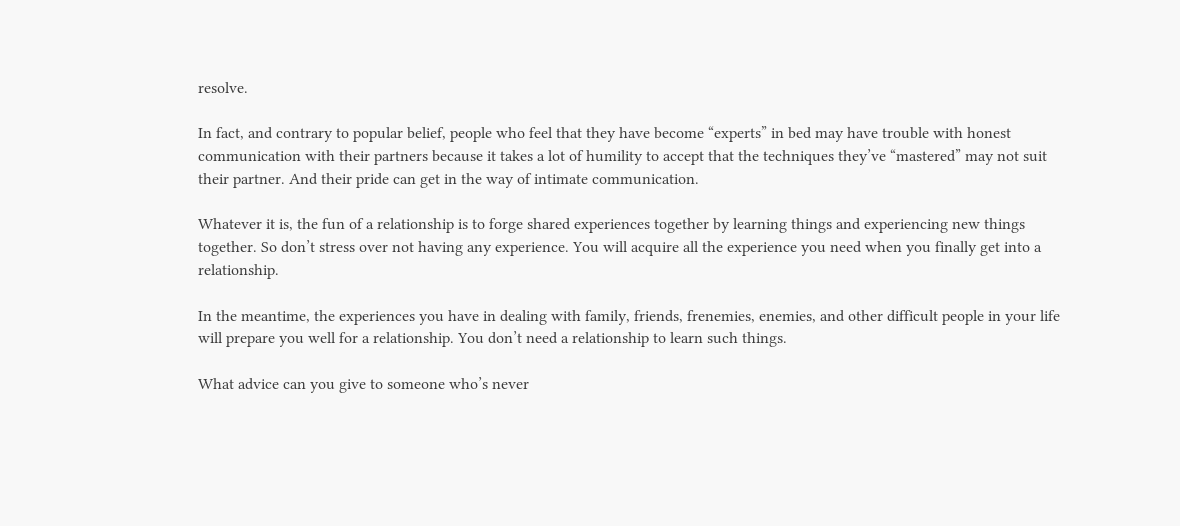resolve.

In fact, and contrary to popular belief, people who feel that they have become “experts” in bed may have trouble with honest communication with their partners because it takes a lot of humility to accept that the techniques they’ve “mastered” may not suit their partner. And their pride can get in the way of intimate communication.

Whatever it is, the fun of a relationship is to forge shared experiences together by learning things and experiencing new things together. So don’t stress over not having any experience. You will acquire all the experience you need when you finally get into a relationship.

In the meantime, the experiences you have in dealing with family, friends, frenemies, enemies, and other difficult people in your life will prepare you well for a relationship. You don’t need a relationship to learn such things.

What advice can you give to someone who’s never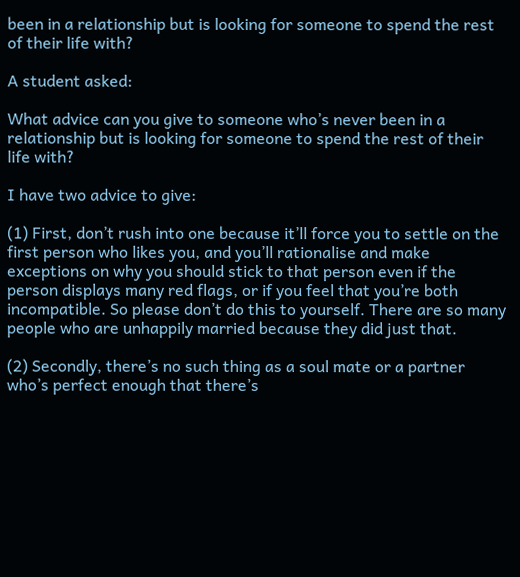been in a relationship but is looking for someone to spend the rest of their life with?

A student asked:

What advice can you give to someone who’s never been in a relationship but is looking for someone to spend the rest of their life with?

I have two advice to give:

(1) First, don’t rush into one because it’ll force you to settle on the first person who likes you, and you’ll rationalise and make exceptions on why you should stick to that person even if the person displays many red flags, or if you feel that you’re both incompatible. So please don’t do this to yourself. There are so many people who are unhappily married because they did just that.

(2) Secondly, there’s no such thing as a soul mate or a partner who’s perfect enough that there’s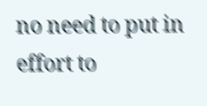no need to put in effort to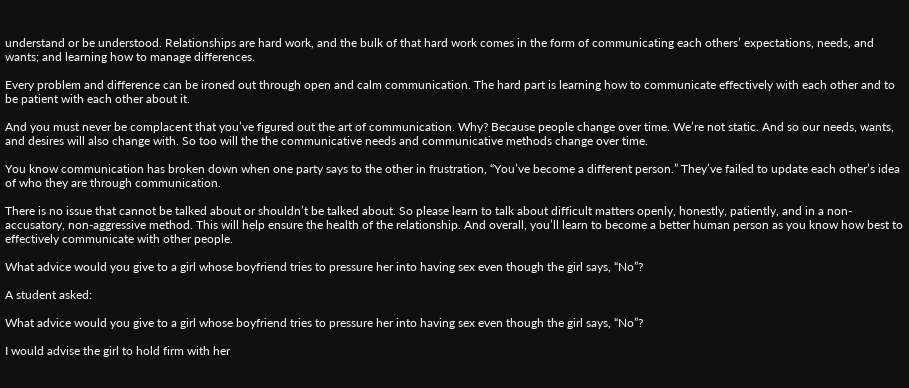understand or be understood. Relationships are hard work, and the bulk of that hard work comes in the form of communicating each others’ expectations, needs, and wants; and learning how to manage differences.

Every problem and difference can be ironed out through open and calm communication. The hard part is learning how to communicate effectively with each other and to be patient with each other about it.

And you must never be complacent that you’ve figured out the art of communication. Why? Because people change over time. We’re not static. And so our needs, wants, and desires will also change with. So too will the the communicative needs and communicative methods change over time.

You know communication has broken down when one party says to the other in frustration, “You’ve become a different person.” They’ve failed to update each other’s idea of who they are through communication.

There is no issue that cannot be talked about or shouldn’t be talked about. So please learn to talk about difficult matters openly, honestly, patiently, and in a non-accusatory, non-aggressive method. This will help ensure the health of the relationship. And overall, you’ll learn to become a better human person as you know how best to effectively communicate with other people.

What advice would you give to a girl whose boyfriend tries to pressure her into having sex even though the girl says, “No”?

A student asked:

What advice would you give to a girl whose boyfriend tries to pressure her into having sex even though the girl says, “No”?

I would advise the girl to hold firm with her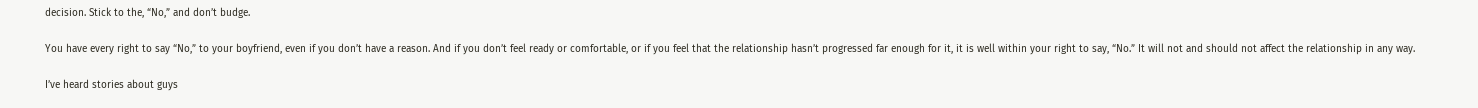decision. Stick to the, “No,” and don’t budge.

You have every right to say “No,” to your boyfriend, even if you don’t have a reason. And if you don’t feel ready or comfortable, or if you feel that the relationship hasn’t progressed far enough for it, it is well within your right to say, “No.” It will not and should not affect the relationship in any way.

I’ve heard stories about guys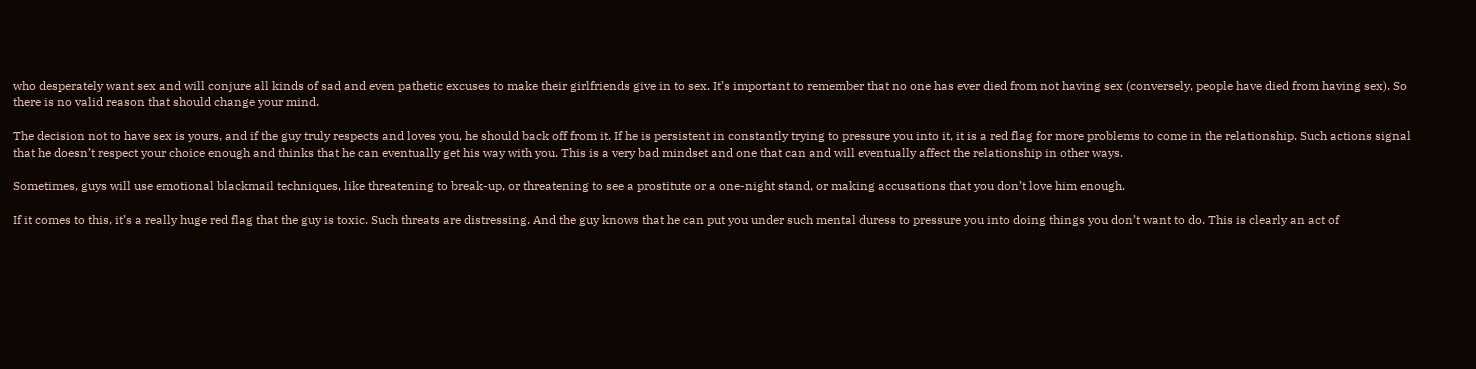who desperately want sex and will conjure all kinds of sad and even pathetic excuses to make their girlfriends give in to sex. It’s important to remember that no one has ever died from not having sex (conversely, people have died from having sex). So there is no valid reason that should change your mind.

The decision not to have sex is yours, and if the guy truly respects and loves you, he should back off from it. If he is persistent in constantly trying to pressure you into it, it is a red flag for more problems to come in the relationship. Such actions signal that he doesn’t respect your choice enough and thinks that he can eventually get his way with you. This is a very bad mindset and one that can and will eventually affect the relationship in other ways.

Sometimes, guys will use emotional blackmail techniques, like threatening to break-up, or threatening to see a prostitute or a one-night stand, or making accusations that you don’t love him enough.

If it comes to this, it’s a really huge red flag that the guy is toxic. Such threats are distressing. And the guy knows that he can put you under such mental duress to pressure you into doing things you don’t want to do. This is clearly an act of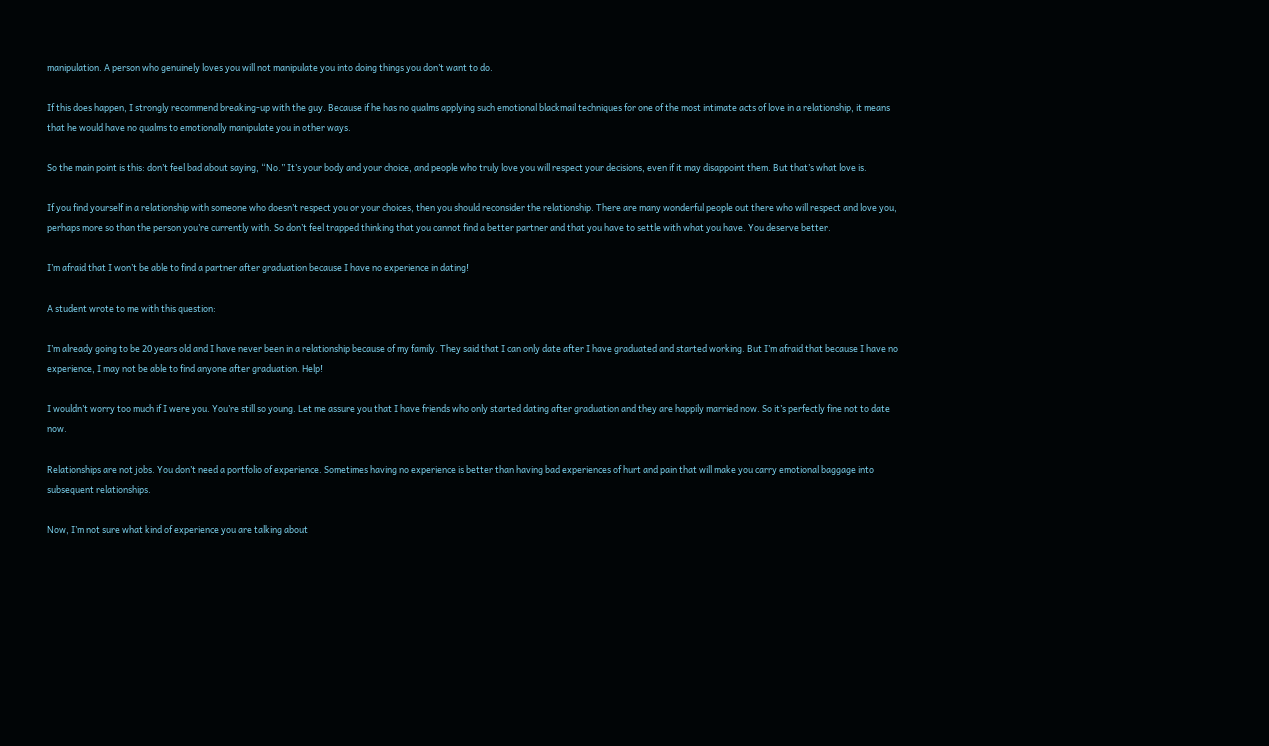manipulation. A person who genuinely loves you will not manipulate you into doing things you don’t want to do.

If this does happen, I strongly recommend breaking-up with the guy. Because if he has no qualms applying such emotional blackmail techniques for one of the most intimate acts of love in a relationship, it means that he would have no qualms to emotionally manipulate you in other ways.

So the main point is this: don’t feel bad about saying, “No.” It’s your body and your choice, and people who truly love you will respect your decisions, even if it may disappoint them. But that’s what love is.

If you find yourself in a relationship with someone who doesn’t respect you or your choices, then you should reconsider the relationship. There are many wonderful people out there who will respect and love you, perhaps more so than the person you’re currently with. So don’t feel trapped thinking that you cannot find a better partner and that you have to settle with what you have. You deserve better.

I’m afraid that I won’t be able to find a partner after graduation because I have no experience in dating!

A student wrote to me with this question:

I’m already going to be 20 years old and I have never been in a relationship because of my family. They said that I can only date after I have graduated and started working. But I’m afraid that because I have no experience, I may not be able to find anyone after graduation. Help!

I wouldn’t worry too much if I were you. You’re still so young. Let me assure you that I have friends who only started dating after graduation and they are happily married now. So it’s perfectly fine not to date now.

Relationships are not jobs. You don’t need a portfolio of experience. Sometimes having no experience is better than having bad experiences of hurt and pain that will make you carry emotional baggage into subsequent relationships.

Now, I’m not sure what kind of experience you are talking about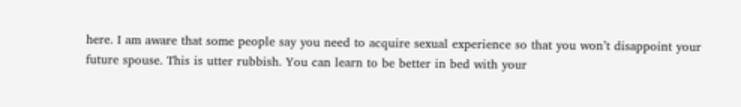here. I am aware that some people say you need to acquire sexual experience so that you won’t disappoint your future spouse. This is utter rubbish. You can learn to be better in bed with your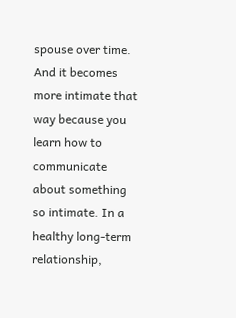spouse over time. And it becomes more intimate that way because you learn how to communicate about something so intimate. In a healthy long-term relationship,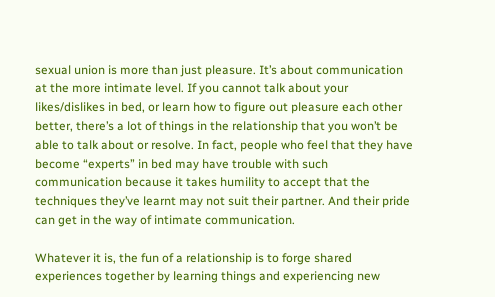sexual union is more than just pleasure. It’s about communication at the more intimate level. If you cannot talk about your likes/dislikes in bed, or learn how to figure out pleasure each other better, there’s a lot of things in the relationship that you won’t be able to talk about or resolve. In fact, people who feel that they have become “experts” in bed may have trouble with such communication because it takes humility to accept that the techniques they’ve learnt may not suit their partner. And their pride can get in the way of intimate communication.

Whatever it is, the fun of a relationship is to forge shared experiences together by learning things and experiencing new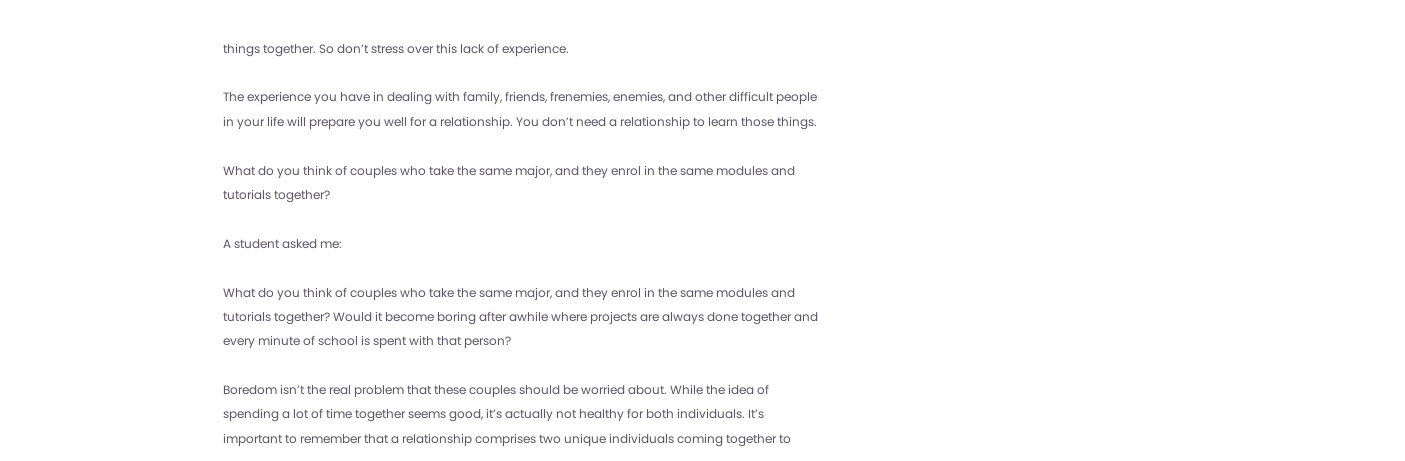things together. So don’t stress over this lack of experience.

The experience you have in dealing with family, friends, frenemies, enemies, and other difficult people in your life will prepare you well for a relationship. You don’t need a relationship to learn those things.

What do you think of couples who take the same major, and they enrol in the same modules and tutorials together?

A student asked me:

What do you think of couples who take the same major, and they enrol in the same modules and tutorials together? Would it become boring after awhile where projects are always done together and every minute of school is spent with that person?

Boredom isn’t the real problem that these couples should be worried about. While the idea of spending a lot of time together seems good, it’s actually not healthy for both individuals. It’s important to remember that a relationship comprises two unique individuals coming together to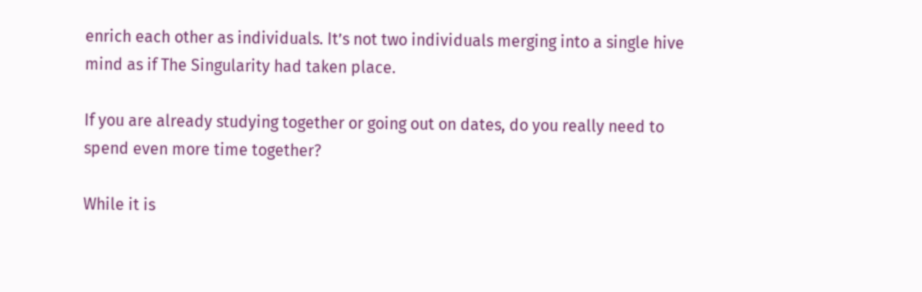enrich each other as individuals. It’s not two individuals merging into a single hive mind as if The Singularity had taken place.

If you are already studying together or going out on dates, do you really need to spend even more time together?

While it is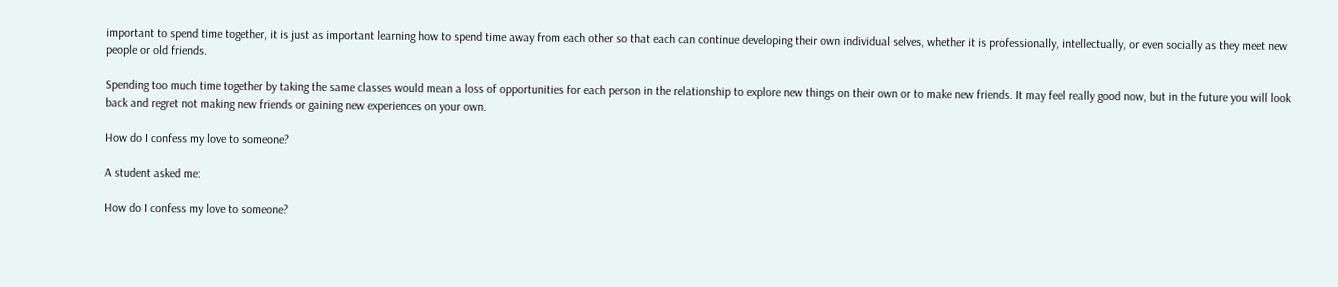important to spend time together, it is just as important learning how to spend time away from each other so that each can continue developing their own individual selves, whether it is professionally, intellectually, or even socially as they meet new people or old friends.

Spending too much time together by taking the same classes would mean a loss of opportunities for each person in the relationship to explore new things on their own or to make new friends. It may feel really good now, but in the future you will look back and regret not making new friends or gaining new experiences on your own.

How do I confess my love to someone?

A student asked me:

How do I confess my love to someone?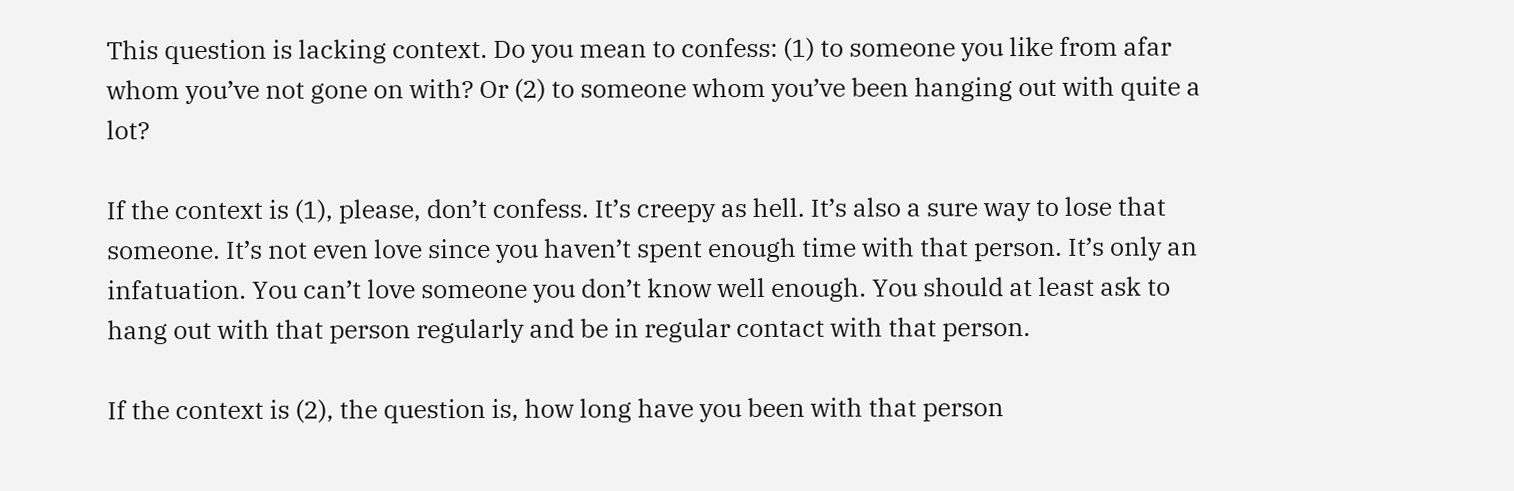This question is lacking context. Do you mean to confess: (1) to someone you like from afar whom you’ve not gone on with? Or (2) to someone whom you’ve been hanging out with quite a lot?

If the context is (1), please, don’t confess. It’s creepy as hell. It’s also a sure way to lose that someone. It’s not even love since you haven’t spent enough time with that person. It’s only an infatuation. You can’t love someone you don’t know well enough. You should at least ask to hang out with that person regularly and be in regular contact with that person.

If the context is (2), the question is, how long have you been with that person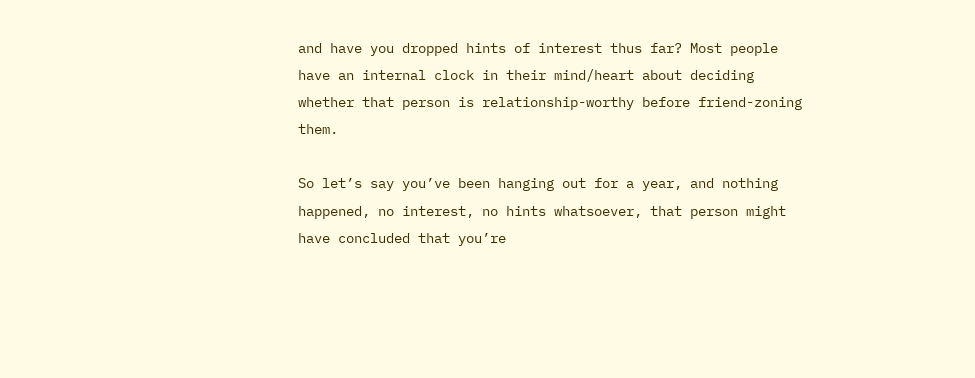and have you dropped hints of interest thus far? Most people have an internal clock in their mind/heart about deciding whether that person is relationship-worthy before friend-zoning them.

So let’s say you’ve been hanging out for a year, and nothing happened, no interest, no hints whatsoever, that person might have concluded that you’re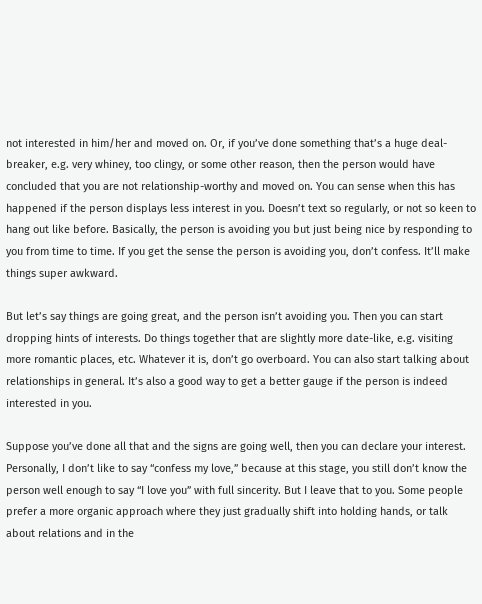not interested in him/her and moved on. Or, if you’ve done something that’s a huge deal-breaker, e.g. very whiney, too clingy, or some other reason, then the person would have concluded that you are not relationship-worthy and moved on. You can sense when this has happened if the person displays less interest in you. Doesn’t text so regularly, or not so keen to hang out like before. Basically, the person is avoiding you but just being nice by responding to you from time to time. If you get the sense the person is avoiding you, don’t confess. It’ll make things super awkward.

But let’s say things are going great, and the person isn’t avoiding you. Then you can start dropping hints of interests. Do things together that are slightly more date-like, e.g. visiting more romantic places, etc. Whatever it is, don’t go overboard. You can also start talking about relationships in general. It’s also a good way to get a better gauge if the person is indeed interested in you.

Suppose you’ve done all that and the signs are going well, then you can declare your interest. Personally, I don’t like to say “confess my love,” because at this stage, you still don’t know the person well enough to say “I love you” with full sincerity. But I leave that to you. Some people prefer a more organic approach where they just gradually shift into holding hands, or talk about relations and in the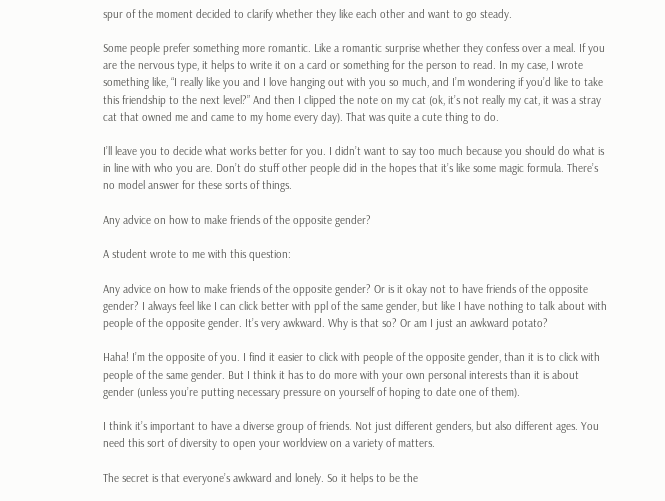spur of the moment decided to clarify whether they like each other and want to go steady.

Some people prefer something more romantic. Like a romantic surprise whether they confess over a meal. If you are the nervous type, it helps to write it on a card or something for the person to read. In my case, I wrote something like, “I really like you and I love hanging out with you so much, and I’m wondering if you’d like to take this friendship to the next level?” And then I clipped the note on my cat (ok, it’s not really my cat, it was a stray cat that owned me and came to my home every day). That was quite a cute thing to do.

I’ll leave you to decide what works better for you. I didn’t want to say too much because you should do what is in line with who you are. Don’t do stuff other people did in the hopes that it’s like some magic formula. There’s no model answer for these sorts of things.

Any advice on how to make friends of the opposite gender?

A student wrote to me with this question:

Any advice on how to make friends of the opposite gender? Or is it okay not to have friends of the opposite gender? I always feel like I can click better with ppl of the same gender, but like I have nothing to talk about with people of the opposite gender. It’s very awkward. Why is that so? Or am I just an awkward potato?

Haha! I’m the opposite of you. I find it easier to click with people of the opposite gender, than it is to click with people of the same gender. But I think it has to do more with your own personal interests than it is about gender (unless you’re putting necessary pressure on yourself of hoping to date one of them).

I think it’s important to have a diverse group of friends. Not just different genders, but also different ages. You need this sort of diversity to open your worldview on a variety of matters.

The secret is that everyone’s awkward and lonely. So it helps to be the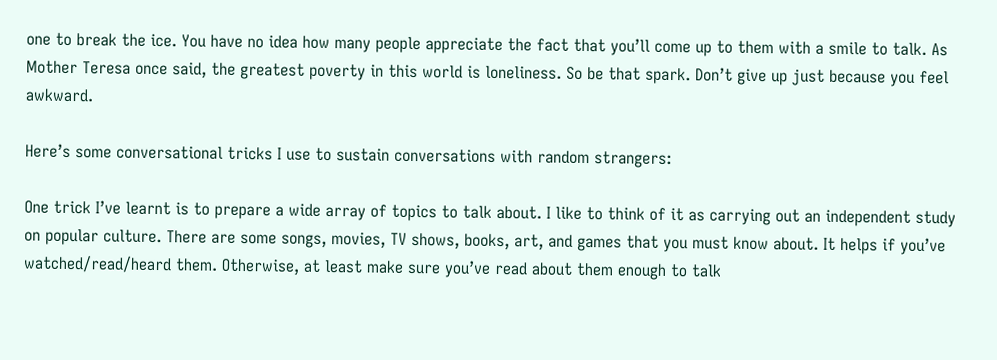one to break the ice. You have no idea how many people appreciate the fact that you’ll come up to them with a smile to talk. As Mother Teresa once said, the greatest poverty in this world is loneliness. So be that spark. Don’t give up just because you feel awkward.

Here’s some conversational tricks I use to sustain conversations with random strangers:

One trick I’ve learnt is to prepare a wide array of topics to talk about. I like to think of it as carrying out an independent study on popular culture. There are some songs, movies, TV shows, books, art, and games that you must know about. It helps if you’ve watched/read/heard them. Otherwise, at least make sure you’ve read about them enough to talk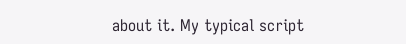about it. My typical script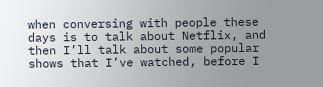when conversing with people these days is to talk about Netflix, and then I’ll talk about some popular shows that I’ve watched, before I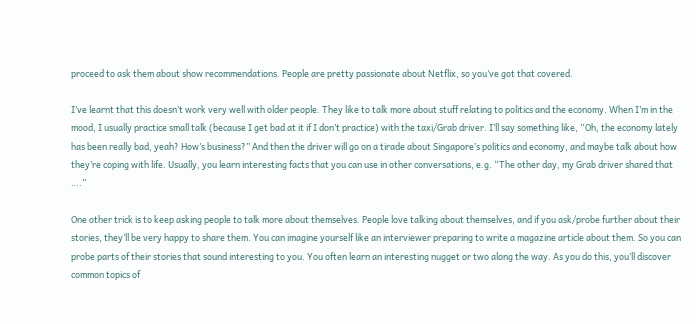proceed to ask them about show recommendations. People are pretty passionate about Netflix, so you’ve got that covered.

I’ve learnt that this doesn’t work very well with older people. They like to talk more about stuff relating to politics and the economy. When I’m in the mood, I usually practice small talk (because I get bad at it if I don’t practice) with the taxi/Grab driver. I’ll say something like, “Oh, the economy lately has been really bad, yeah? How’s business?” And then the driver will go on a tirade about Singapore’s politics and economy, and maybe talk about how they’re coping with life. Usually, you learn interesting facts that you can use in other conversations, e.g. “The other day, my Grab driver shared that ….”

One other trick is to keep asking people to talk more about themselves. People love talking about themselves, and if you ask/probe further about their stories, they’ll be very happy to share them. You can imagine yourself like an interviewer preparing to write a magazine article about them. So you can probe parts of their stories that sound interesting to you. You often learn an interesting nugget or two along the way. As you do this, you’ll discover common topics of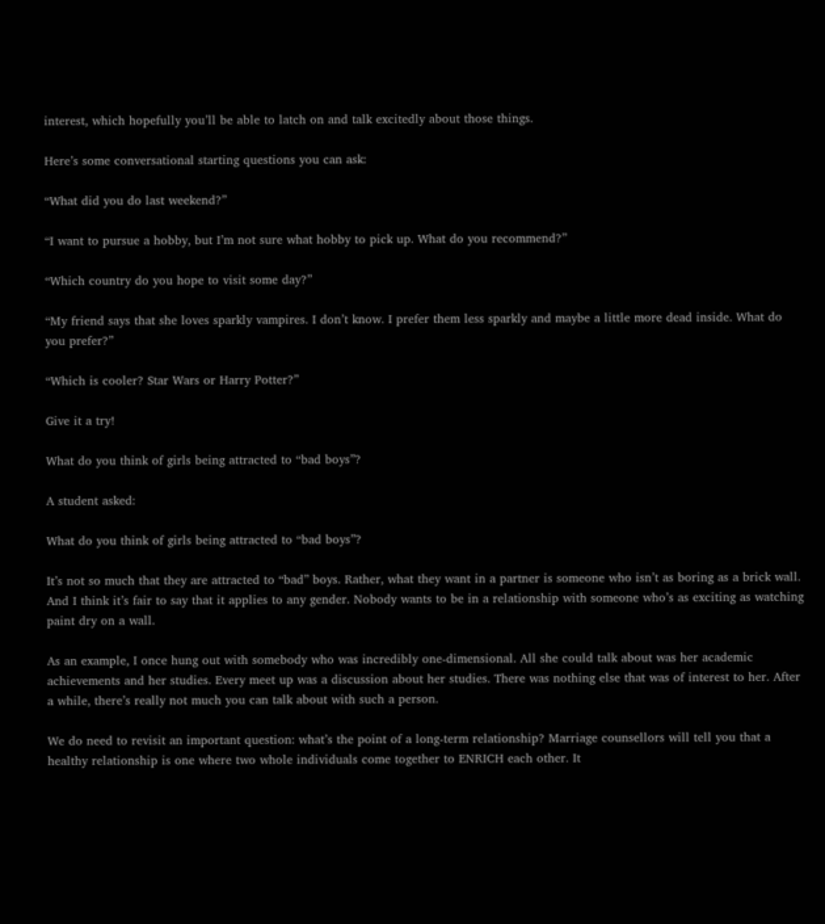interest, which hopefully you’ll be able to latch on and talk excitedly about those things.

Here’s some conversational starting questions you can ask:

“What did you do last weekend?”

“I want to pursue a hobby, but I’m not sure what hobby to pick up. What do you recommend?”

“Which country do you hope to visit some day?”

“My friend says that she loves sparkly vampires. I don’t know. I prefer them less sparkly and maybe a little more dead inside. What do you prefer?”

“Which is cooler? Star Wars or Harry Potter?”

Give it a try!

What do you think of girls being attracted to “bad boys”?

A student asked:

What do you think of girls being attracted to “bad boys”?

It’s not so much that they are attracted to “bad” boys. Rather, what they want in a partner is someone who isn’t as boring as a brick wall. And I think it’s fair to say that it applies to any gender. Nobody wants to be in a relationship with someone who’s as exciting as watching paint dry on a wall.

As an example, I once hung out with somebody who was incredibly one-dimensional. All she could talk about was her academic achievements and her studies. Every meet up was a discussion about her studies. There was nothing else that was of interest to her. After a while, there’s really not much you can talk about with such a person.

We do need to revisit an important question: what’s the point of a long-term relationship? Marriage counsellors will tell you that a healthy relationship is one where two whole individuals come together to ENRICH each other. It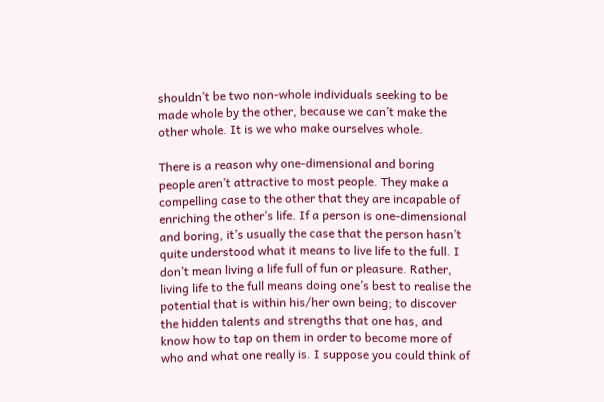shouldn’t be two non-whole individuals seeking to be made whole by the other, because we can’t make the other whole. It is we who make ourselves whole.

There is a reason why one-dimensional and boring people aren’t attractive to most people. They make a compelling case to the other that they are incapable of enriching the other’s life. If a person is one-dimensional and boring, it’s usually the case that the person hasn’t quite understood what it means to live life to the full. I don’t mean living a life full of fun or pleasure. Rather, living life to the full means doing one’s best to realise the potential that is within his/her own being; to discover the hidden talents and strengths that one has, and know how to tap on them in order to become more of who and what one really is. I suppose you could think of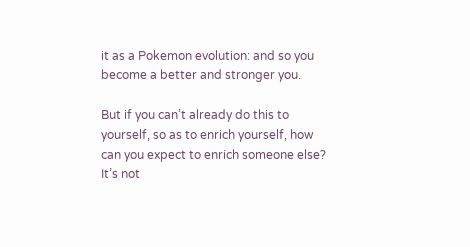it as a Pokemon evolution: and so you become a better and stronger you.

But if you can’t already do this to yourself, so as to enrich yourself, how can you expect to enrich someone else? It’s not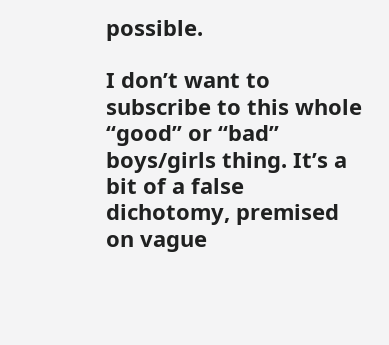possible.

I don’t want to subscribe to this whole “good” or “bad” boys/girls thing. It’s a bit of a false dichotomy, premised on vague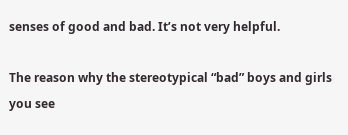senses of good and bad. It’s not very helpful.

The reason why the stereotypical “bad” boys and girls you see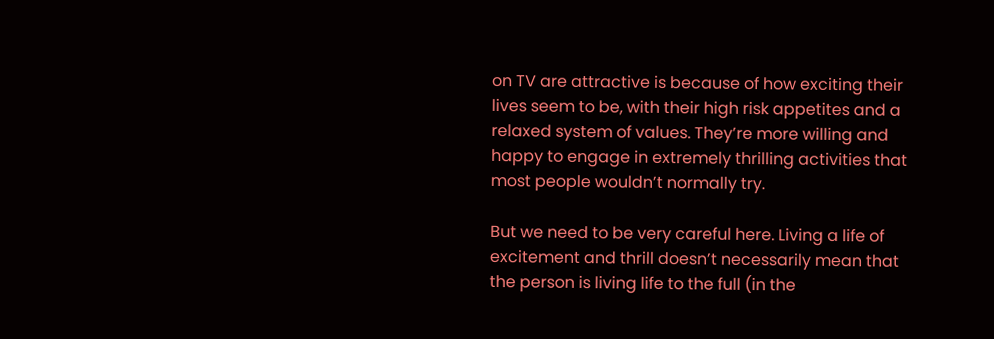on TV are attractive is because of how exciting their lives seem to be, with their high risk appetites and a relaxed system of values. They’re more willing and happy to engage in extremely thrilling activities that most people wouldn’t normally try.

But we need to be very careful here. Living a life of excitement and thrill doesn’t necessarily mean that the person is living life to the full (in the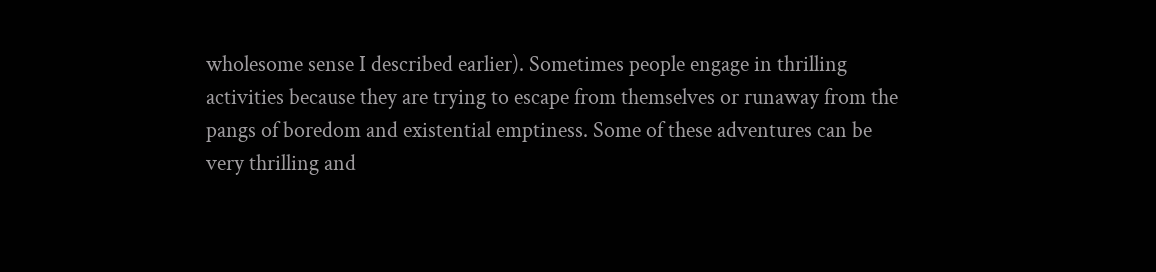wholesome sense I described earlier). Sometimes people engage in thrilling activities because they are trying to escape from themselves or runaway from the pangs of boredom and existential emptiness. Some of these adventures can be very thrilling and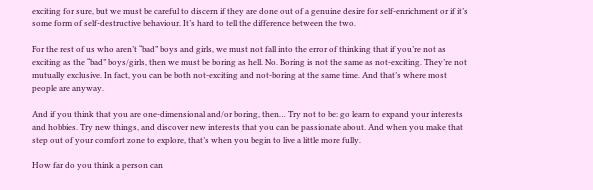exciting for sure, but we must be careful to discern if they are done out of a genuine desire for self-enrichment or if it’s some form of self-destructive behaviour. It’s hard to tell the difference between the two.

For the rest of us who aren’t “bad” boys and girls, we must not fall into the error of thinking that if you’re not as exciting as the “bad” boys/girls, then we must be boring as hell. No. Boring is not the same as not-exciting. They’re not mutually exclusive. In fact, you can be both not-exciting and not-boring at the same time. And that’s where most people are anyway.

And if you think that you are one-dimensional and/or boring, then… Try not to be: go learn to expand your interests and hobbies. Try new things, and discover new interests that you can be passionate about. And when you make that step out of your comfort zone to explore, that’s when you begin to live a little more fully.

How far do you think a person can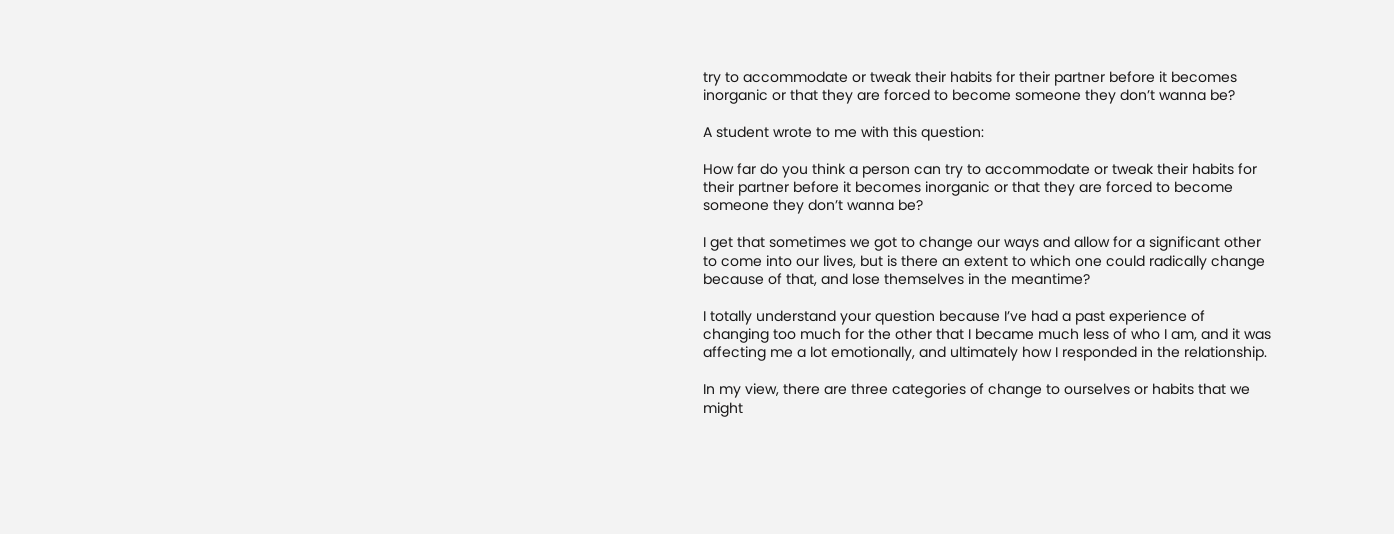try to accommodate or tweak their habits for their partner before it becomes inorganic or that they are forced to become someone they don’t wanna be?

A student wrote to me with this question:

How far do you think a person can try to accommodate or tweak their habits for their partner before it becomes inorganic or that they are forced to become someone they don’t wanna be?

I get that sometimes we got to change our ways and allow for a significant other to come into our lives, but is there an extent to which one could radically change because of that, and lose themselves in the meantime?

I totally understand your question because I’ve had a past experience of changing too much for the other that I became much less of who I am, and it was affecting me a lot emotionally, and ultimately how I responded in the relationship.

In my view, there are three categories of change to ourselves or habits that we might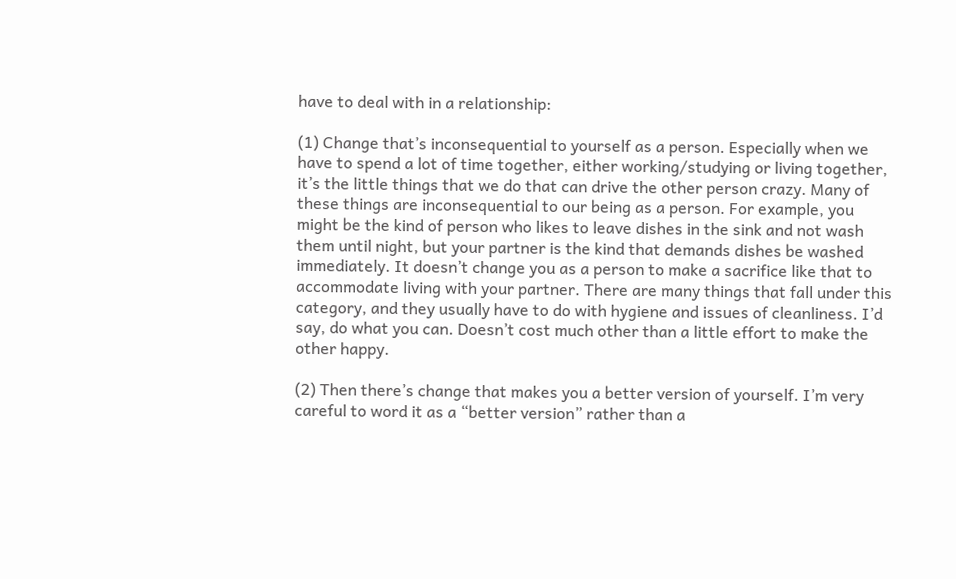have to deal with in a relationship:

(1) Change that’s inconsequential to yourself as a person. Especially when we have to spend a lot of time together, either working/studying or living together, it’s the little things that we do that can drive the other person crazy. Many of these things are inconsequential to our being as a person. For example, you might be the kind of person who likes to leave dishes in the sink and not wash them until night, but your partner is the kind that demands dishes be washed immediately. It doesn’t change you as a person to make a sacrifice like that to accommodate living with your partner. There are many things that fall under this category, and they usually have to do with hygiene and issues of cleanliness. I’d say, do what you can. Doesn’t cost much other than a little effort to make the other happy.

(2) Then there’s change that makes you a better version of yourself. I’m very careful to word it as a “better version” rather than a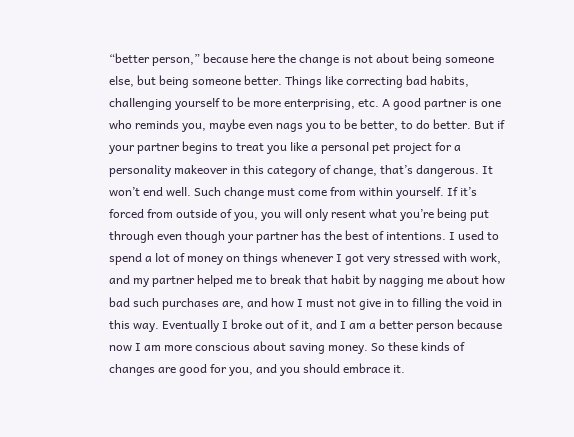“better person,” because here the change is not about being someone else, but being someone better. Things like correcting bad habits, challenging yourself to be more enterprising, etc. A good partner is one who reminds you, maybe even nags you to be better, to do better. But if your partner begins to treat you like a personal pet project for a personality makeover in this category of change, that’s dangerous. It won’t end well. Such change must come from within yourself. If it’s forced from outside of you, you will only resent what you’re being put through even though your partner has the best of intentions. I used to spend a lot of money on things whenever I got very stressed with work, and my partner helped me to break that habit by nagging me about how bad such purchases are, and how I must not give in to filling the void in this way. Eventually I broke out of it, and I am a better person because now I am more conscious about saving money. So these kinds of changes are good for you, and you should embrace it.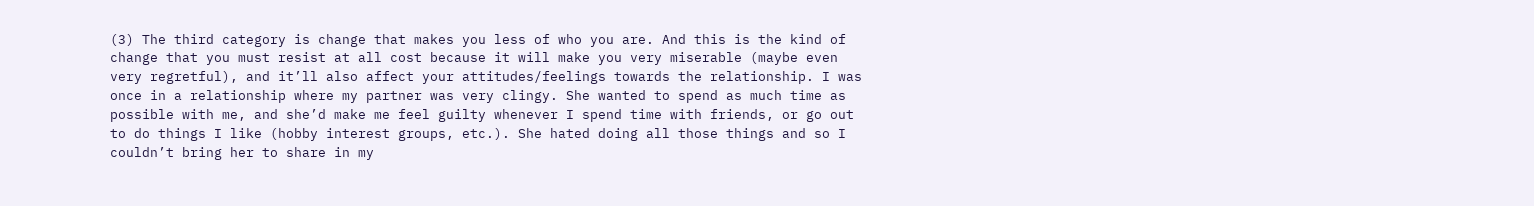(3) The third category is change that makes you less of who you are. And this is the kind of change that you must resist at all cost because it will make you very miserable (maybe even very regretful), and it’ll also affect your attitudes/feelings towards the relationship. I was once in a relationship where my partner was very clingy. She wanted to spend as much time as possible with me, and she’d make me feel guilty whenever I spend time with friends, or go out to do things I like (hobby interest groups, etc.). She hated doing all those things and so I couldn’t bring her to share in my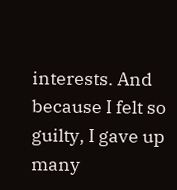interests. And because I felt so guilty, I gave up many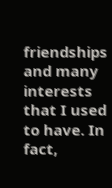friendships and many interests that I used to have. In fact,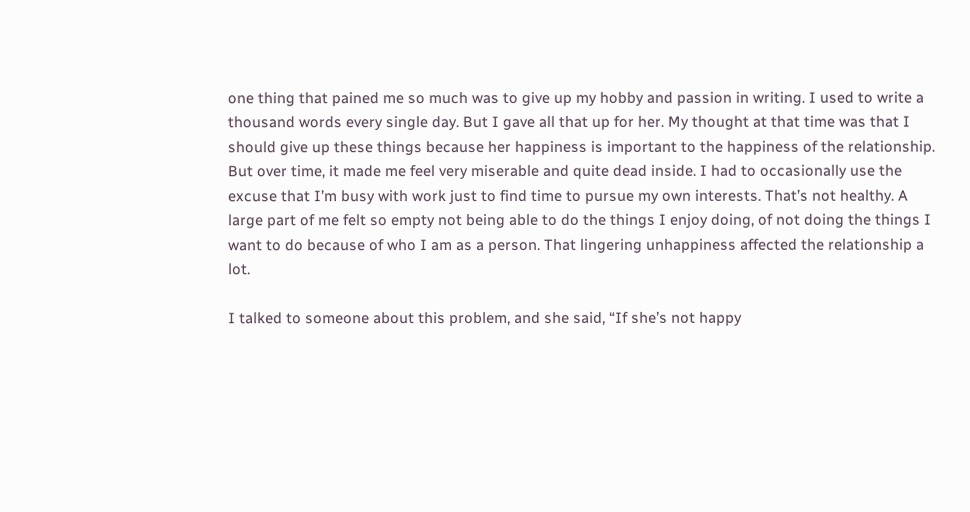one thing that pained me so much was to give up my hobby and passion in writing. I used to write a thousand words every single day. But I gave all that up for her. My thought at that time was that I should give up these things because her happiness is important to the happiness of the relationship. But over time, it made me feel very miserable and quite dead inside. I had to occasionally use the excuse that I’m busy with work just to find time to pursue my own interests. That’s not healthy. A large part of me felt so empty not being able to do the things I enjoy doing, of not doing the things I want to do because of who I am as a person. That lingering unhappiness affected the relationship a lot.

I talked to someone about this problem, and she said, “If she’s not happy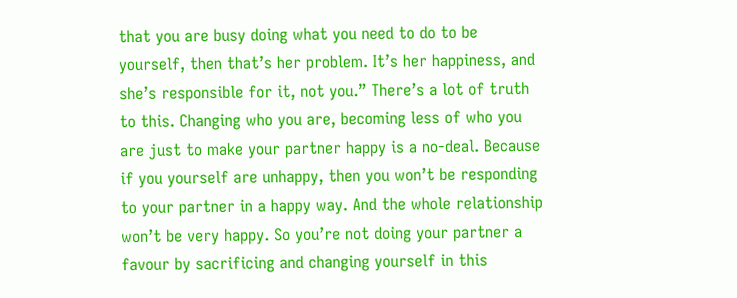that you are busy doing what you need to do to be yourself, then that’s her problem. It’s her happiness, and she’s responsible for it, not you.” There’s a lot of truth to this. Changing who you are, becoming less of who you are just to make your partner happy is a no-deal. Because if you yourself are unhappy, then you won’t be responding to your partner in a happy way. And the whole relationship won’t be very happy. So you’re not doing your partner a favour by sacrificing and changing yourself in this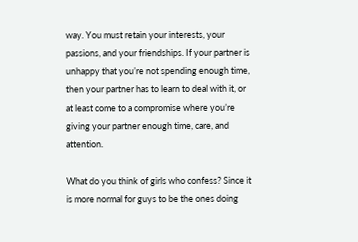way. You must retain your interests, your passions, and your friendships. If your partner is unhappy that you’re not spending enough time, then your partner has to learn to deal with it, or at least come to a compromise where you’re giving your partner enough time, care, and attention.

What do you think of girls who confess? Since it is more normal for guys to be the ones doing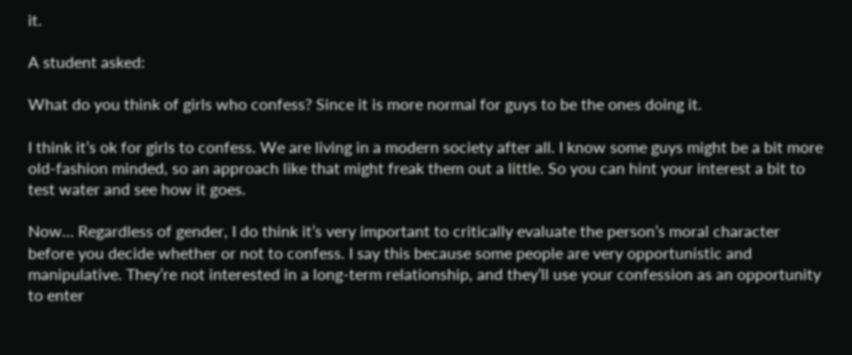it.

A student asked:

What do you think of girls who confess? Since it is more normal for guys to be the ones doing it.

I think it’s ok for girls to confess. We are living in a modern society after all. I know some guys might be a bit more old-fashion minded, so an approach like that might freak them out a little. So you can hint your interest a bit to test water and see how it goes.

Now… Regardless of gender, I do think it’s very important to critically evaluate the person’s moral character before you decide whether or not to confess. I say this because some people are very opportunistic and manipulative. They’re not interested in a long-term relationship, and they’ll use your confession as an opportunity to enter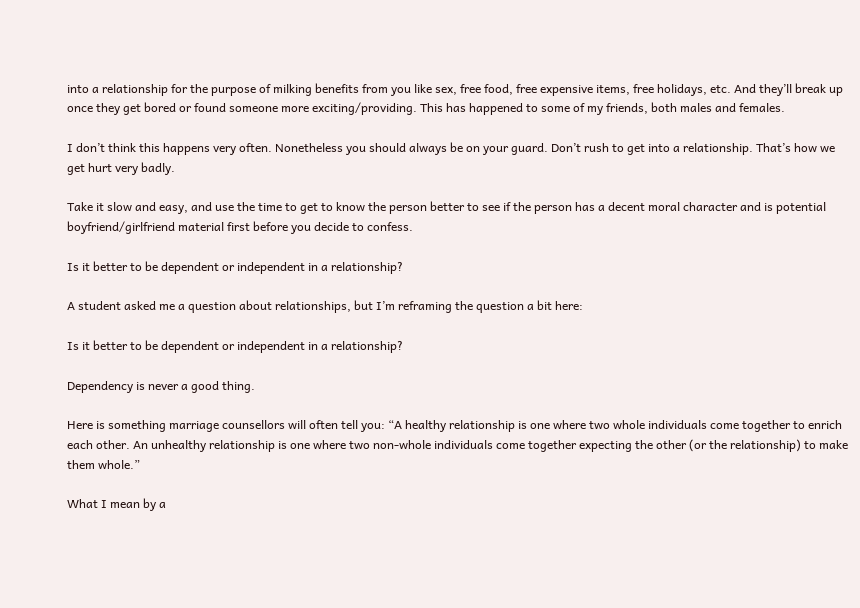into a relationship for the purpose of milking benefits from you like sex, free food, free expensive items, free holidays, etc. And they’ll break up once they get bored or found someone more exciting/providing. This has happened to some of my friends, both males and females.

I don’t think this happens very often. Nonetheless you should always be on your guard. Don’t rush to get into a relationship. That’s how we get hurt very badly.

Take it slow and easy, and use the time to get to know the person better to see if the person has a decent moral character and is potential boyfriend/girlfriend material first before you decide to confess.

Is it better to be dependent or independent in a relationship?

A student asked me a question about relationships, but I’m reframing the question a bit here:

Is it better to be dependent or independent in a relationship?

Dependency is never a good thing.

Here is something marriage counsellors will often tell you: “A healthy relationship is one where two whole individuals come together to enrich each other. An unhealthy relationship is one where two non-whole individuals come together expecting the other (or the relationship) to make them whole.”

What I mean by a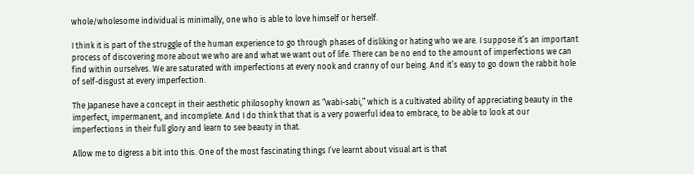whole/wholesome individual is minimally, one who is able to love himself or herself.

I think it is part of the struggle of the human experience to go through phases of disliking or hating who we are. I suppose it’s an important process of discovering more about we who are and what we want out of life. There can be no end to the amount of imperfections we can find within ourselves. We are saturated with imperfections at every nook and cranny of our being. And it’s easy to go down the rabbit hole of self-disgust at every imperfection.

The Japanese have a concept in their aesthetic philosophy known as “wabi-sabi,” which is a cultivated ability of appreciating beauty in the imperfect, impermanent, and incomplete. And I do think that that is a very powerful idea to embrace, to be able to look at our imperfections in their full glory and learn to see beauty in that.

Allow me to digress a bit into this. One of the most fascinating things I’ve learnt about visual art is that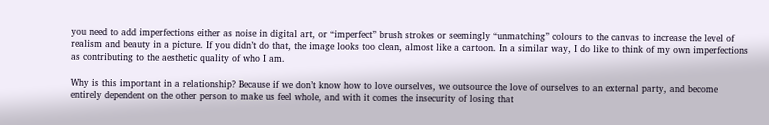you need to add imperfections either as noise in digital art, or “imperfect” brush strokes or seemingly “unmatching” colours to the canvas to increase the level of realism and beauty in a picture. If you didn’t do that, the image looks too clean, almost like a cartoon. In a similar way, I do like to think of my own imperfections as contributing to the aesthetic quality of who I am.

Why is this important in a relationship? Because if we don’t know how to love ourselves, we outsource the love of ourselves to an external party, and become entirely dependent on the other person to make us feel whole, and with it comes the insecurity of losing that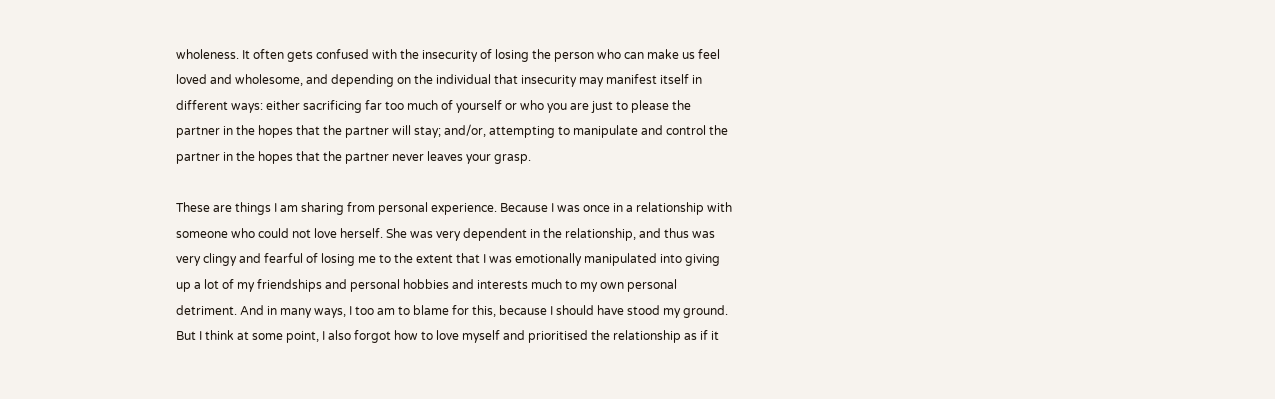wholeness. It often gets confused with the insecurity of losing the person who can make us feel loved and wholesome, and depending on the individual that insecurity may manifest itself in different ways: either sacrificing far too much of yourself or who you are just to please the partner in the hopes that the partner will stay; and/or, attempting to manipulate and control the partner in the hopes that the partner never leaves your grasp.

These are things I am sharing from personal experience. Because I was once in a relationship with someone who could not love herself. She was very dependent in the relationship, and thus was very clingy and fearful of losing me to the extent that I was emotionally manipulated into giving up a lot of my friendships and personal hobbies and interests much to my own personal detriment. And in many ways, I too am to blame for this, because I should have stood my ground. But I think at some point, I also forgot how to love myself and prioritised the relationship as if it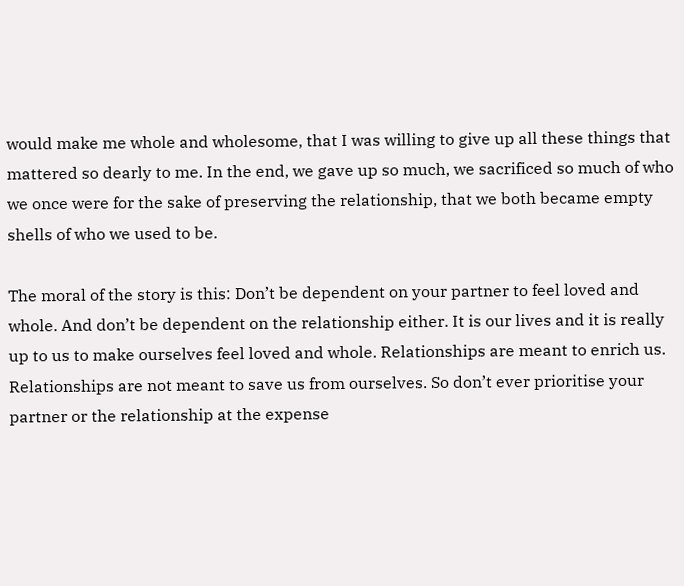would make me whole and wholesome, that I was willing to give up all these things that mattered so dearly to me. In the end, we gave up so much, we sacrificed so much of who we once were for the sake of preserving the relationship, that we both became empty shells of who we used to be.

The moral of the story is this: Don’t be dependent on your partner to feel loved and whole. And don’t be dependent on the relationship either. It is our lives and it is really up to us to make ourselves feel loved and whole. Relationships are meant to enrich us. Relationships are not meant to save us from ourselves. So don’t ever prioritise your partner or the relationship at the expense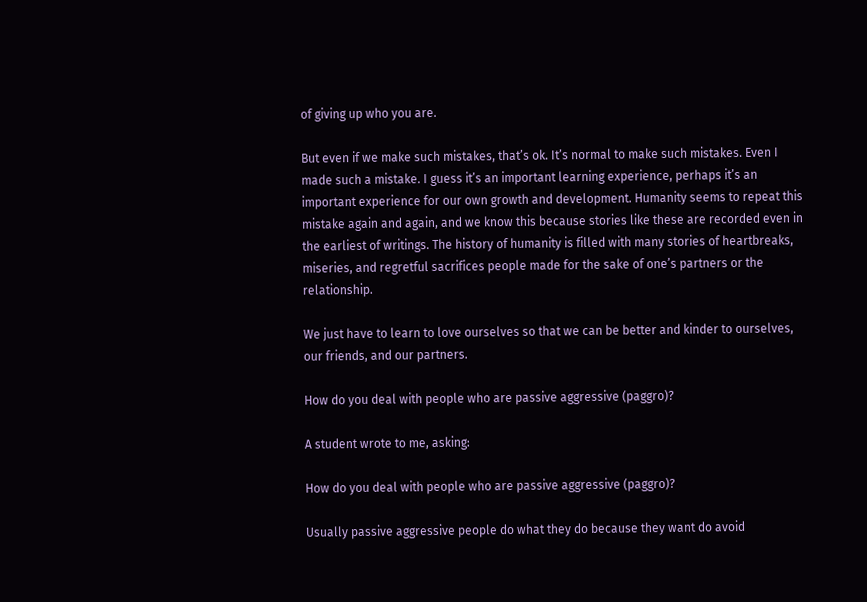of giving up who you are.

But even if we make such mistakes, that’s ok. It’s normal to make such mistakes. Even I made such a mistake. I guess it’s an important learning experience, perhaps it’s an important experience for our own growth and development. Humanity seems to repeat this mistake again and again, and we know this because stories like these are recorded even in the earliest of writings. The history of humanity is filled with many stories of heartbreaks, miseries, and regretful sacrifices people made for the sake of one’s partners or the relationship.

We just have to learn to love ourselves so that we can be better and kinder to ourselves, our friends, and our partners.

How do you deal with people who are passive aggressive (paggro)?

A student wrote to me, asking:

How do you deal with people who are passive aggressive (paggro)?

Usually passive aggressive people do what they do because they want do avoid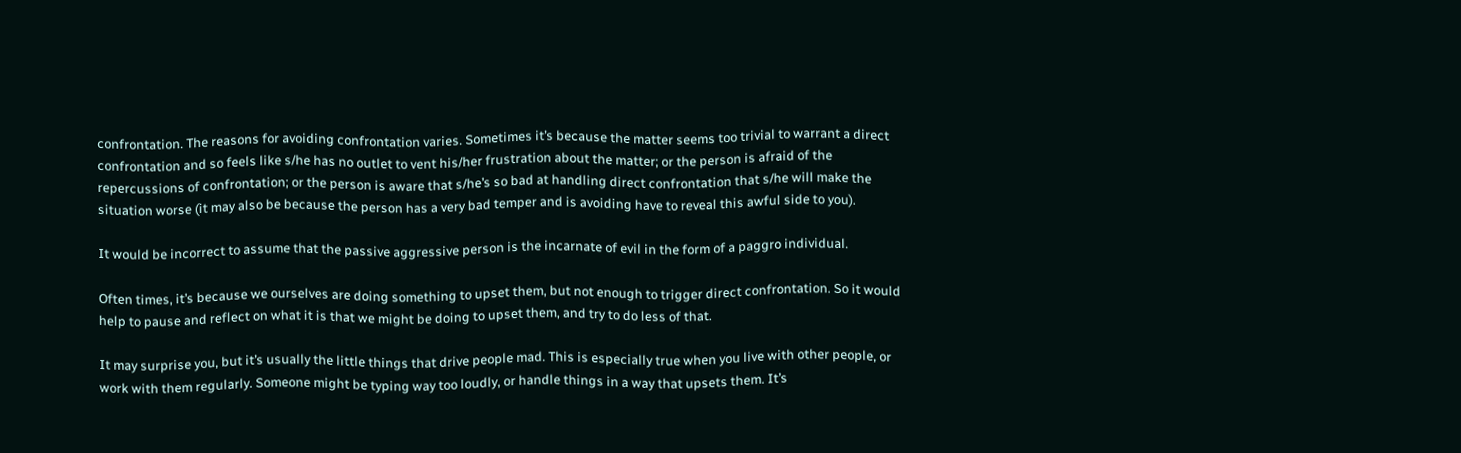confrontation. The reasons for avoiding confrontation varies. Sometimes it’s because the matter seems too trivial to warrant a direct confrontation and so feels like s/he has no outlet to vent his/her frustration about the matter; or the person is afraid of the repercussions of confrontation; or the person is aware that s/he’s so bad at handling direct confrontation that s/he will make the situation worse (it may also be because the person has a very bad temper and is avoiding have to reveal this awful side to you).

It would be incorrect to assume that the passive aggressive person is the incarnate of evil in the form of a paggro individual.

Often times, it’s because we ourselves are doing something to upset them, but not enough to trigger direct confrontation. So it would help to pause and reflect on what it is that we might be doing to upset them, and try to do less of that.

It may surprise you, but it’s usually the little things that drive people mad. This is especially true when you live with other people, or work with them regularly. Someone might be typing way too loudly, or handle things in a way that upsets them. It’s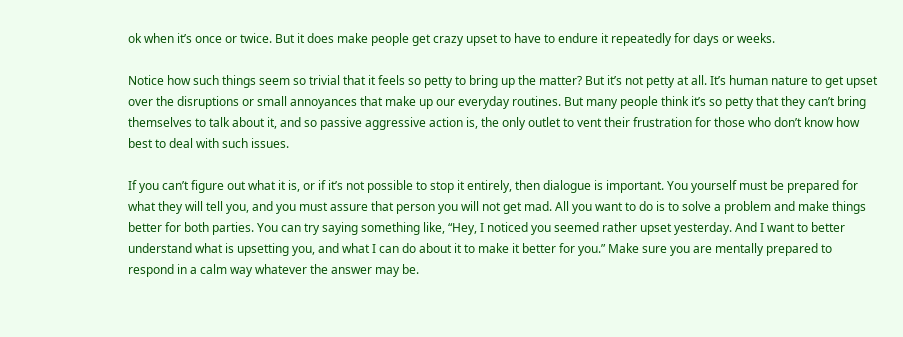ok when it’s once or twice. But it does make people get crazy upset to have to endure it repeatedly for days or weeks.

Notice how such things seem so trivial that it feels so petty to bring up the matter? But it’s not petty at all. It’s human nature to get upset over the disruptions or small annoyances that make up our everyday routines. But many people think it’s so petty that they can’t bring themselves to talk about it, and so passive aggressive action is, the only outlet to vent their frustration for those who don’t know how best to deal with such issues.

If you can’t figure out what it is, or if it’s not possible to stop it entirely, then dialogue is important. You yourself must be prepared for what they will tell you, and you must assure that person you will not get mad. All you want to do is to solve a problem and make things better for both parties. You can try saying something like, “Hey, I noticed you seemed rather upset yesterday. And I want to better understand what is upsetting you, and what I can do about it to make it better for you.” Make sure you are mentally prepared to respond in a calm way whatever the answer may be.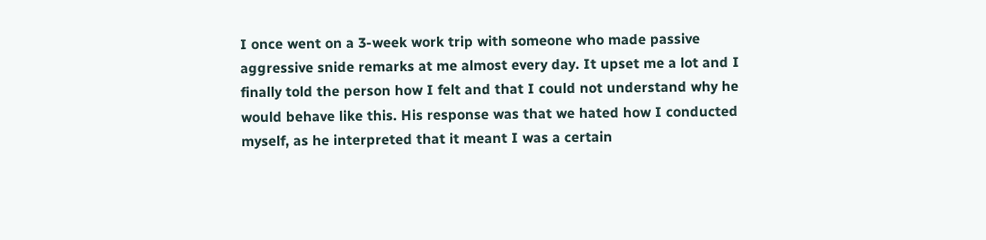I once went on a 3-week work trip with someone who made passive aggressive snide remarks at me almost every day. It upset me a lot and I finally told the person how I felt and that I could not understand why he would behave like this. His response was that we hated how I conducted myself, as he interpreted that it meant I was a certain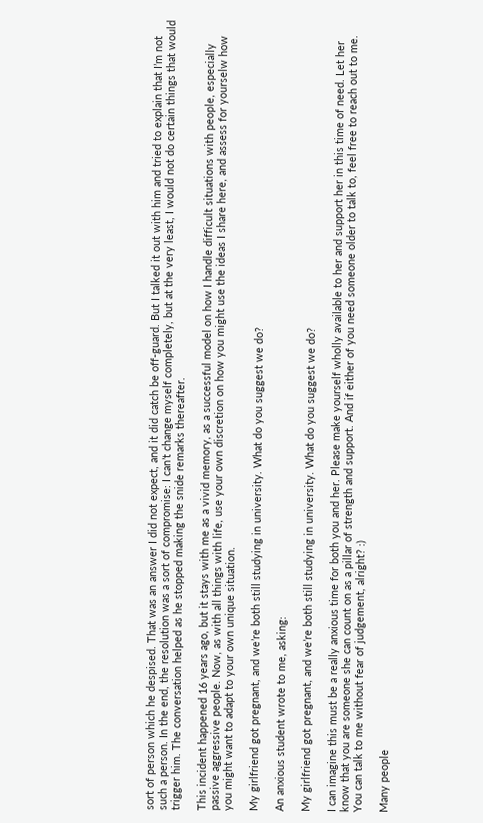sort of person which he despised. That was an answer I did not expect, and it did catch be off-guard. But I talked it out with him and tried to explain that I’m not such a person. In the end, the resolution was a sort of compromise: I can’t change myself completely, but at the very least, I would not do certain things that would trigger him. The conversation helped as he stopped making the snide remarks thereafter.

This incident happened 16 years ago, but it stays with me as a vivid memory, as a successful model on how I handle difficult situations with people, especially passive aggressive people. Now, as with all things with life, use your own discretion on how you might use the ideas I share here, and assess for yourselw how you might want to adapt to your own unique situation.

My girlfriend got pregnant, and we’re both still studying in university. What do you suggest we do?

An anxious student wrote to me, asking:

My girlfriend got pregnant, and we’re both still studying in university. What do you suggest we do?

I can imagine this must be a really anxious time for both you and her. Please make yourself wholly available to her and support her in this time of need. Let her know that you are someone she can count on as a pillar of strength and support. And if either of you need someone older to talk to, feel free to reach out to me. You can talk to me without fear of judgement, alright? :)

Many people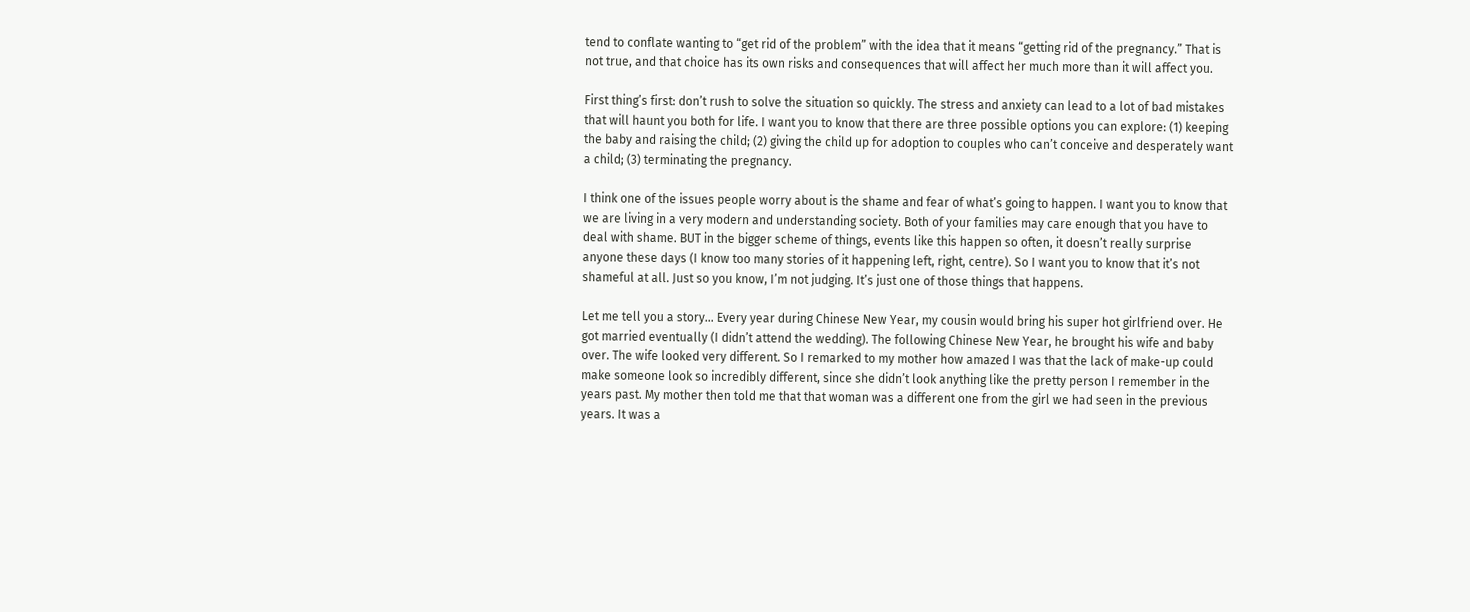tend to conflate wanting to “get rid of the problem” with the idea that it means “getting rid of the pregnancy.” That is not true, and that choice has its own risks and consequences that will affect her much more than it will affect you.

First thing’s first: don’t rush to solve the situation so quickly. The stress and anxiety can lead to a lot of bad mistakes that will haunt you both for life. I want you to know that there are three possible options you can explore: (1) keeping the baby and raising the child; (2) giving the child up for adoption to couples who can’t conceive and desperately want a child; (3) terminating the pregnancy.

I think one of the issues people worry about is the shame and fear of what’s going to happen. I want you to know that we are living in a very modern and understanding society. Both of your families may care enough that you have to deal with shame. BUT in the bigger scheme of things, events like this happen so often, it doesn’t really surprise anyone these days (I know too many stories of it happening left, right, centre). So I want you to know that it’s not shameful at all. Just so you know, I’m not judging. It’s just one of those things that happens.

Let me tell you a story… Every year during Chinese New Year, my cousin would bring his super hot girlfriend over. He got married eventually (I didn’t attend the wedding). The following Chinese New Year, he brought his wife and baby over. The wife looked very different. So I remarked to my mother how amazed I was that the lack of make-up could make someone look so incredibly different, since she didn’t look anything like the pretty person I remember in the years past. My mother then told me that that woman was a different one from the girl we had seen in the previous years. It was a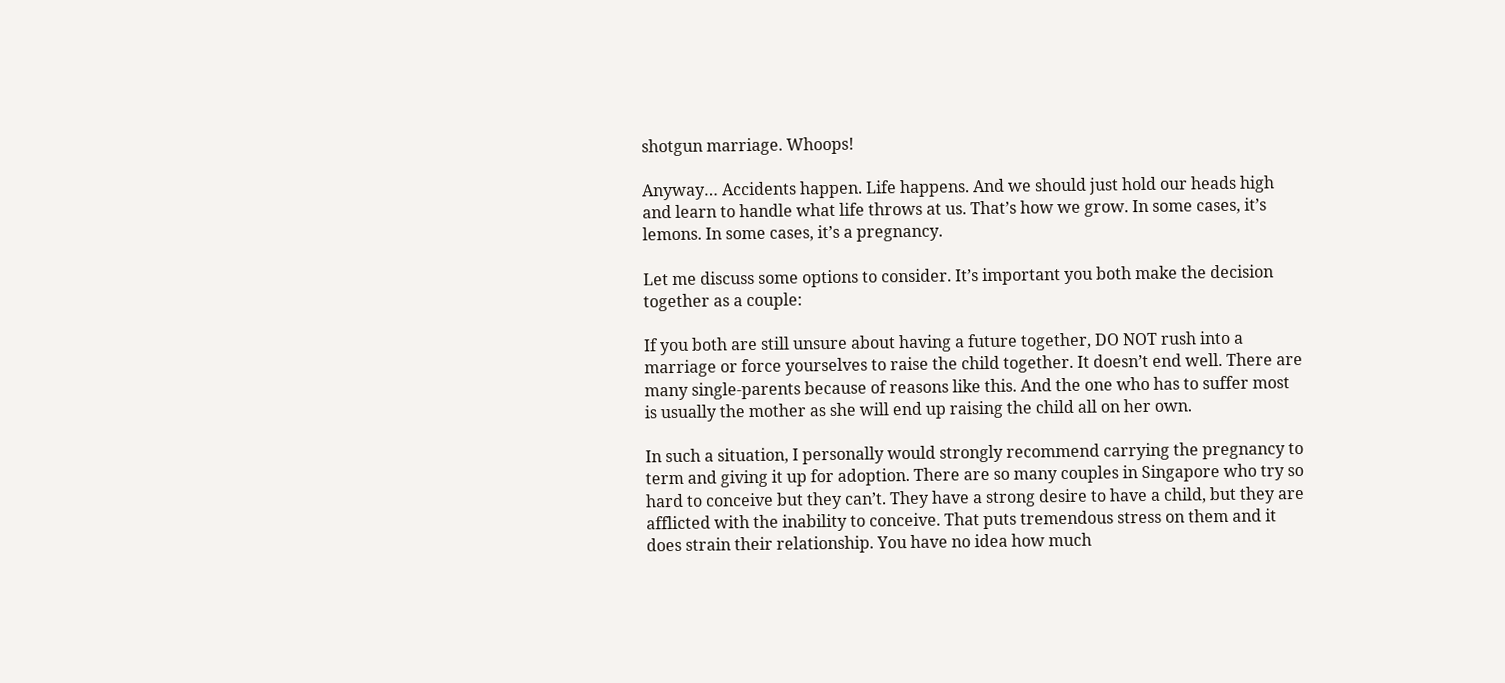shotgun marriage. Whoops!

Anyway… Accidents happen. Life happens. And we should just hold our heads high and learn to handle what life throws at us. That’s how we grow. In some cases, it’s lemons. In some cases, it’s a pregnancy.

Let me discuss some options to consider. It’s important you both make the decision together as a couple:

If you both are still unsure about having a future together, DO NOT rush into a marriage or force yourselves to raise the child together. It doesn’t end well. There are many single-parents because of reasons like this. And the one who has to suffer most is usually the mother as she will end up raising the child all on her own.

In such a situation, I personally would strongly recommend carrying the pregnancy to term and giving it up for adoption. There are so many couples in Singapore who try so hard to conceive but they can’t. They have a strong desire to have a child, but they are afflicted with the inability to conceive. That puts tremendous stress on them and it does strain their relationship. You have no idea how much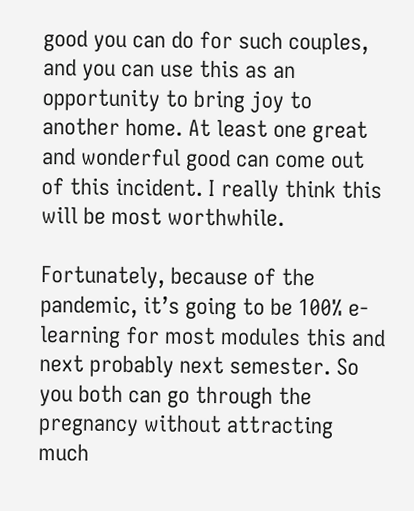good you can do for such couples, and you can use this as an opportunity to bring joy to another home. At least one great and wonderful good can come out of this incident. I really think this will be most worthwhile.

Fortunately, because of the pandemic, it’s going to be 100% e-learning for most modules this and next probably next semester. So you both can go through the pregnancy without attracting much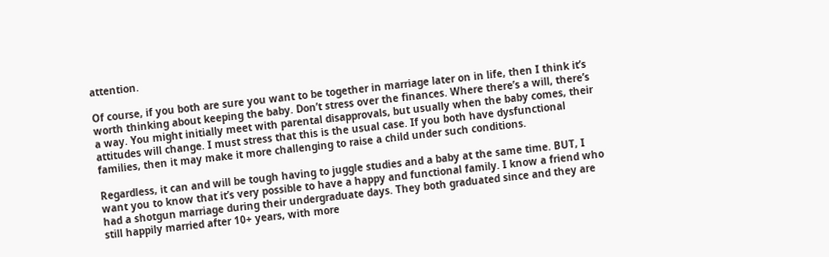attention.

Of course, if you both are sure you want to be together in marriage later on in life, then I think it’s worth thinking about keeping the baby. Don’t stress over the finances. Where there’s a will, there’s a way. You might initially meet with parental disapprovals, but usually when the baby comes, their attitudes will change. I must stress that this is the usual case. If you both have dysfunctional families, then it may make it more challenging to raise a child under such conditions.

Regardless, it can and will be tough having to juggle studies and a baby at the same time. BUT, I want you to know that it’s very possible to have a happy and functional family. I know a friend who had a shotgun marriage during their undergraduate days. They both graduated since and they are still happily married after 10+ years, with more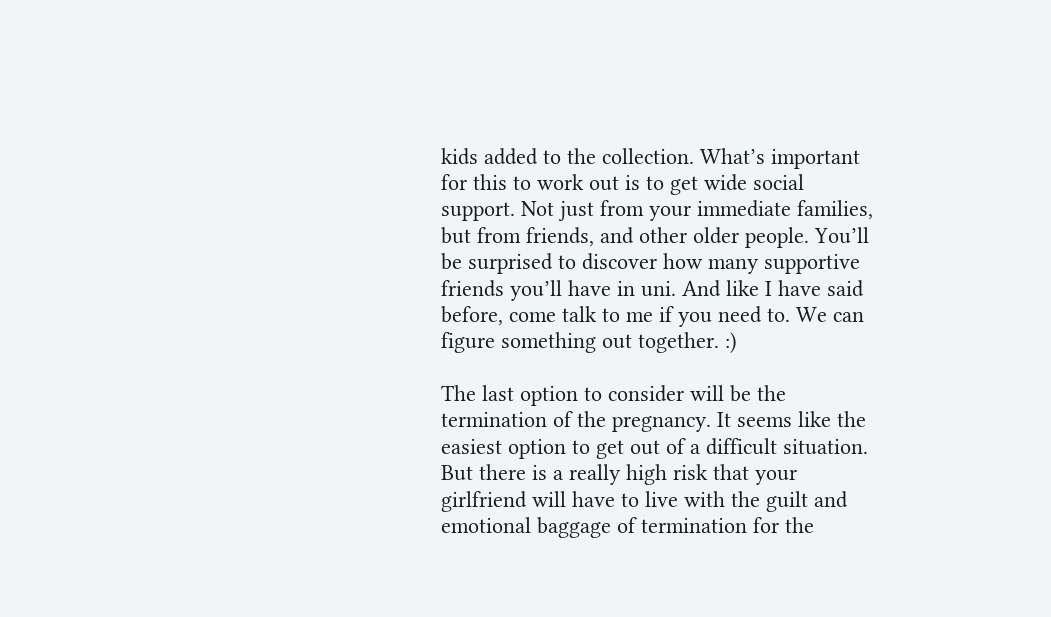kids added to the collection. What’s important for this to work out is to get wide social support. Not just from your immediate families, but from friends, and other older people. You’ll be surprised to discover how many supportive friends you’ll have in uni. And like I have said before, come talk to me if you need to. We can figure something out together. :)

The last option to consider will be the termination of the pregnancy. It seems like the easiest option to get out of a difficult situation. But there is a really high risk that your girlfriend will have to live with the guilt and emotional baggage of termination for the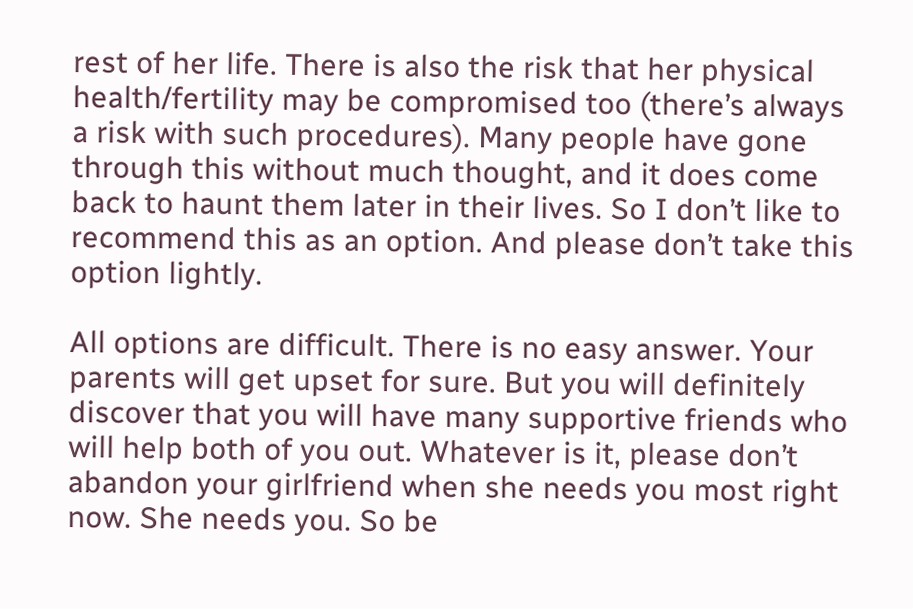rest of her life. There is also the risk that her physical health/fertility may be compromised too (there’s always a risk with such procedures). Many people have gone through this without much thought, and it does come back to haunt them later in their lives. So I don’t like to recommend this as an option. And please don’t take this option lightly.

All options are difficult. There is no easy answer. Your parents will get upset for sure. But you will definitely discover that you will have many supportive friends who will help both of you out. Whatever is it, please don’t abandon your girlfriend when she needs you most right now. She needs you. So be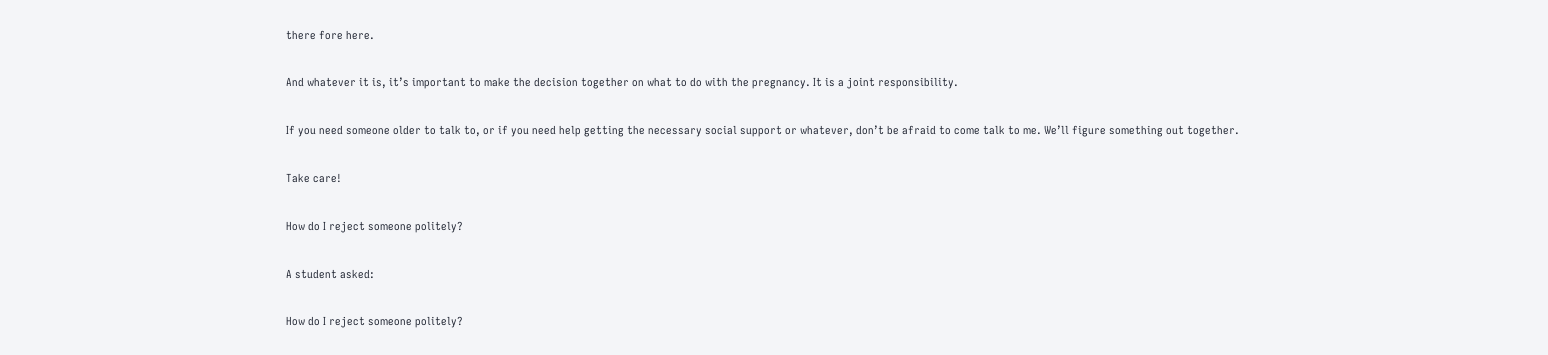there fore here.

And whatever it is, it’s important to make the decision together on what to do with the pregnancy. It is a joint responsibility.

If you need someone older to talk to, or if you need help getting the necessary social support or whatever, don’t be afraid to come talk to me. We’ll figure something out together.

Take care!

How do I reject someone politely?

A student asked:

How do I reject someone politely?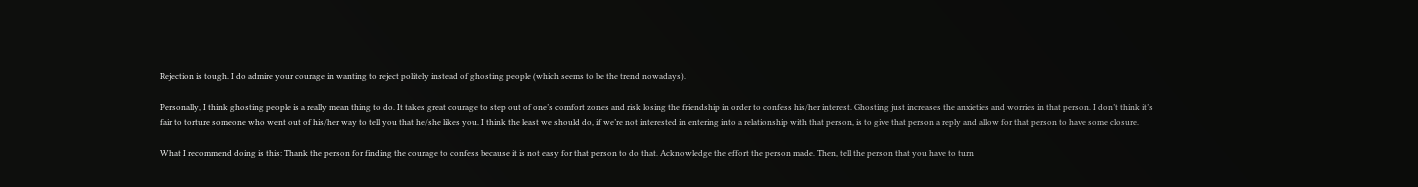Rejection is tough. I do admire your courage in wanting to reject politely instead of ghosting people (which seems to be the trend nowadays).

Personally, I think ghosting people is a really mean thing to do. It takes great courage to step out of one’s comfort zones and risk losing the friendship in order to confess his/her interest. Ghosting just increases the anxieties and worries in that person. I don’t think it’s fair to torture someone who went out of his/her way to tell you that he/she likes you. I think the least we should do, if we’re not interested in entering into a relationship with that person, is to give that person a reply and allow for that person to have some closure.

What I recommend doing is this: Thank the person for finding the courage to confess because it is not easy for that person to do that. Acknowledge the effort the person made. Then, tell the person that you have to turn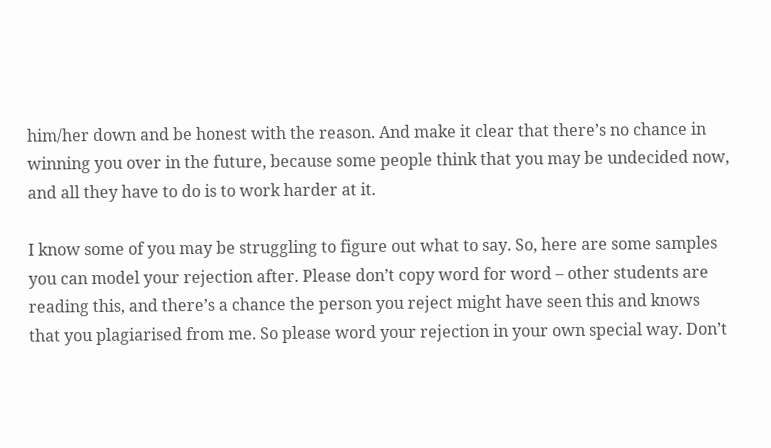him/her down and be honest with the reason. And make it clear that there’s no chance in winning you over in the future, because some people think that you may be undecided now, and all they have to do is to work harder at it.

I know some of you may be struggling to figure out what to say. So, here are some samples you can model your rejection after. Please don’t copy word for word – other students are reading this, and there’s a chance the person you reject might have seen this and knows that you plagiarised from me. So please word your rejection in your own special way. Don’t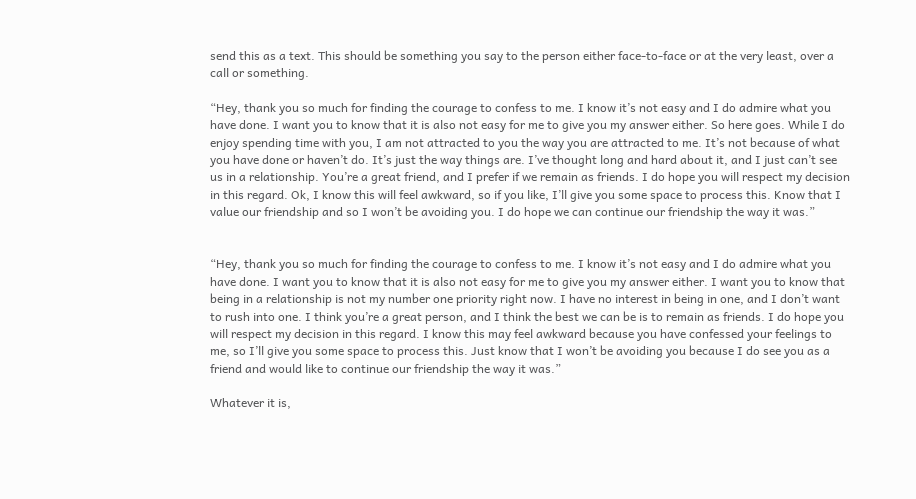send this as a text. This should be something you say to the person either face-to-face or at the very least, over a call or something.

“Hey, thank you so much for finding the courage to confess to me. I know it’s not easy and I do admire what you have done. I want you to know that it is also not easy for me to give you my answer either. So here goes. While I do enjoy spending time with you, I am not attracted to you the way you are attracted to me. It’s not because of what you have done or haven’t do. It’s just the way things are. I’ve thought long and hard about it, and I just can’t see us in a relationship. You’re a great friend, and I prefer if we remain as friends. I do hope you will respect my decision in this regard. Ok, I know this will feel awkward, so if you like, I’ll give you some space to process this. Know that I value our friendship and so I won’t be avoiding you. I do hope we can continue our friendship the way it was.”


“Hey, thank you so much for finding the courage to confess to me. I know it’s not easy and I do admire what you have done. I want you to know that it is also not easy for me to give you my answer either. I want you to know that being in a relationship is not my number one priority right now. I have no interest in being in one, and I don’t want to rush into one. I think you’re a great person, and I think the best we can be is to remain as friends. I do hope you will respect my decision in this regard. I know this may feel awkward because you have confessed your feelings to me, so I’ll give you some space to process this. Just know that I won’t be avoiding you because I do see you as a friend and would like to continue our friendship the way it was.”

Whatever it is,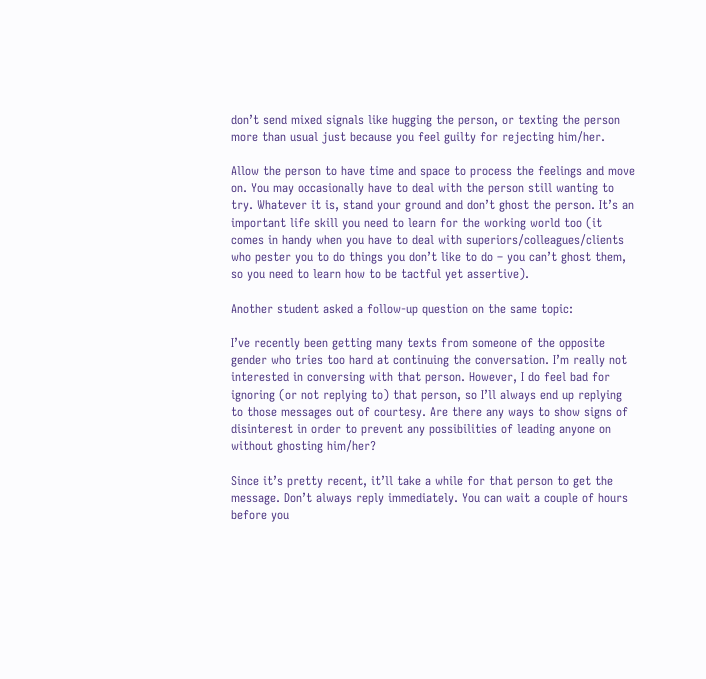don’t send mixed signals like hugging the person, or texting the person more than usual just because you feel guilty for rejecting him/her.

Allow the person to have time and space to process the feelings and move on. You may occasionally have to deal with the person still wanting to try. Whatever it is, stand your ground and don’t ghost the person. It’s an important life skill you need to learn for the working world too (it comes in handy when you have to deal with superiors/colleagues/clients who pester you to do things you don’t like to do – you can’t ghost them, so you need to learn how to be tactful yet assertive).

Another student asked a follow-up question on the same topic:

I’ve recently been getting many texts from someone of the opposite gender who tries too hard at continuing the conversation. I’m really not interested in conversing with that person. However, I do feel bad for ignoring (or not replying to) that person, so I’ll always end up replying to those messages out of courtesy. Are there any ways to show signs of disinterest in order to prevent any possibilities of leading anyone on without ghosting him/her?

Since it’s pretty recent, it’ll take a while for that person to get the message. Don’t always reply immediately. You can wait a couple of hours before you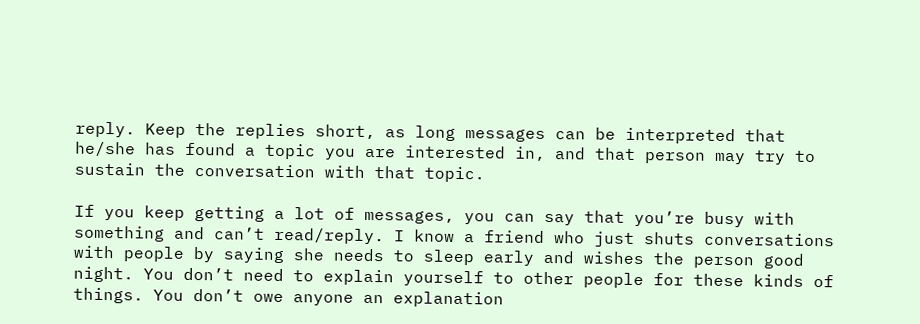reply. Keep the replies short, as long messages can be interpreted that he/she has found a topic you are interested in, and that person may try to sustain the conversation with that topic.

If you keep getting a lot of messages, you can say that you’re busy with something and can’t read/reply. I know a friend who just shuts conversations with people by saying she needs to sleep early and wishes the person good night. You don’t need to explain yourself to other people for these kinds of things. You don’t owe anyone an explanation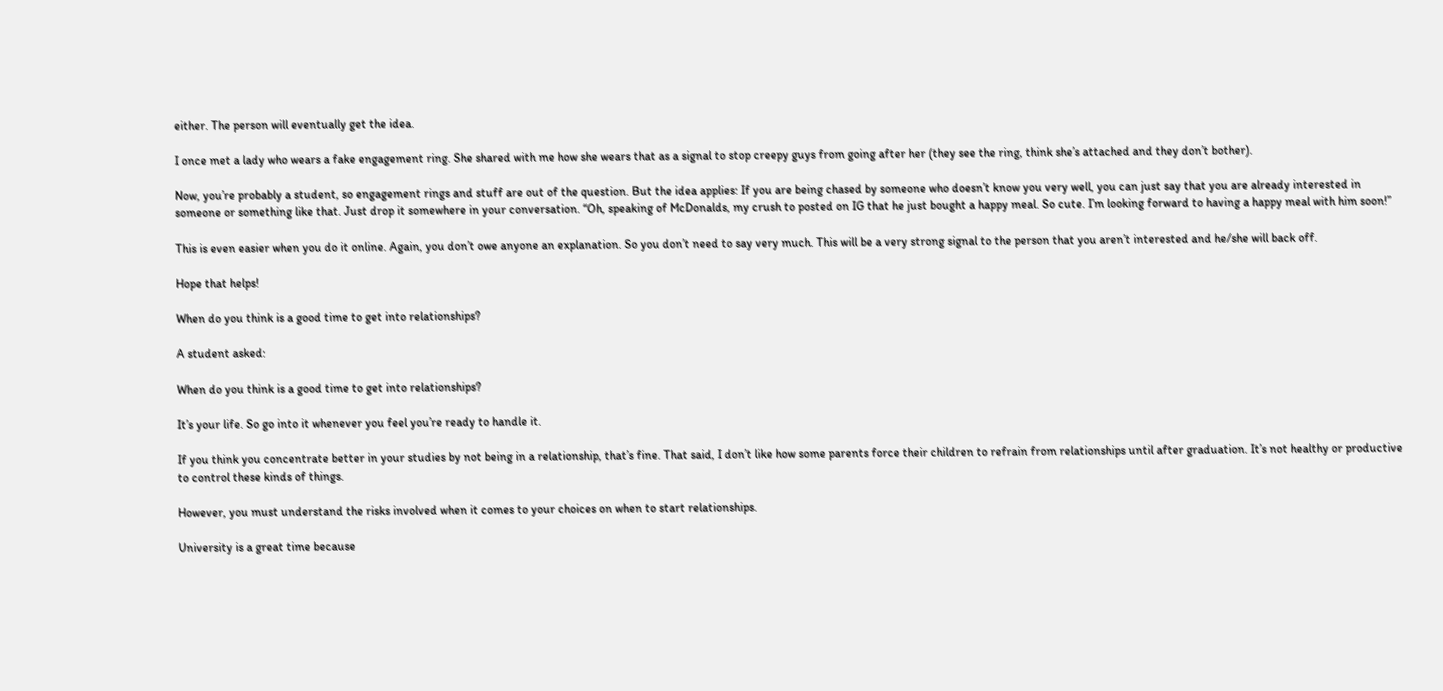either. The person will eventually get the idea.

I once met a lady who wears a fake engagement ring. She shared with me how she wears that as a signal to stop creepy guys from going after her (they see the ring, think she’s attached and they don’t bother).

Now, you’re probably a student, so engagement rings and stuff are out of the question. But the idea applies: If you are being chased by someone who doesn’t know you very well, you can just say that you are already interested in someone or something like that. Just drop it somewhere in your conversation. “Oh, speaking of McDonalds, my crush to posted on IG that he just bought a happy meal. So cute. I’m looking forward to having a happy meal with him soon!”

This is even easier when you do it online. Again, you don’t owe anyone an explanation. So you don’t need to say very much. This will be a very strong signal to the person that you aren’t interested and he/she will back off.

Hope that helps!

When do you think is a good time to get into relationships?

A student asked:

When do you think is a good time to get into relationships?

It’s your life. So go into it whenever you feel you’re ready to handle it.

If you think you concentrate better in your studies by not being in a relationship, that’s fine. That said, I don’t like how some parents force their children to refrain from relationships until after graduation. It’s not healthy or productive to control these kinds of things.

However, you must understand the risks involved when it comes to your choices on when to start relationships.

University is a great time because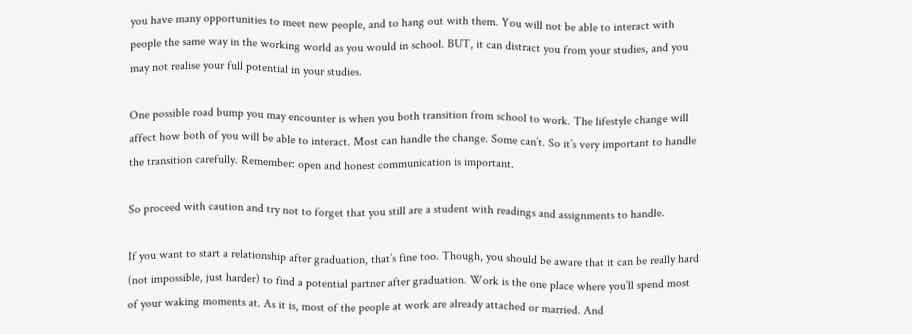you have many opportunities to meet new people, and to hang out with them. You will not be able to interact with people the same way in the working world as you would in school. BUT, it can distract you from your studies, and you may not realise your full potential in your studies.

One possible road bump you may encounter is when you both transition from school to work. The lifestyle change will affect how both of you will be able to interact. Most can handle the change. Some can’t. So it’s very important to handle the transition carefully. Remember: open and honest communication is important.

So proceed with caution and try not to forget that you still are a student with readings and assignments to handle.

If you want to start a relationship after graduation, that’s fine too. Though, you should be aware that it can be really hard (not impossible, just harder) to find a potential partner after graduation. Work is the one place where you’ll spend most of your waking moments at. As it is, most of the people at work are already attached or married. And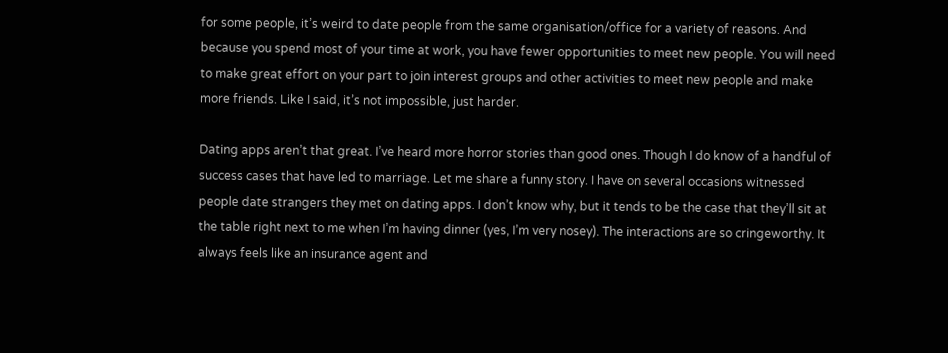for some people, it’s weird to date people from the same organisation/office for a variety of reasons. And because you spend most of your time at work, you have fewer opportunities to meet new people. You will need to make great effort on your part to join interest groups and other activities to meet new people and make more friends. Like I said, it’s not impossible, just harder.

Dating apps aren’t that great. I’ve heard more horror stories than good ones. Though I do know of a handful of success cases that have led to marriage. Let me share a funny story. I have on several occasions witnessed people date strangers they met on dating apps. I don’t know why, but it tends to be the case that they’ll sit at the table right next to me when I’m having dinner (yes, I’m very nosey). The interactions are so cringeworthy. It always feels like an insurance agent and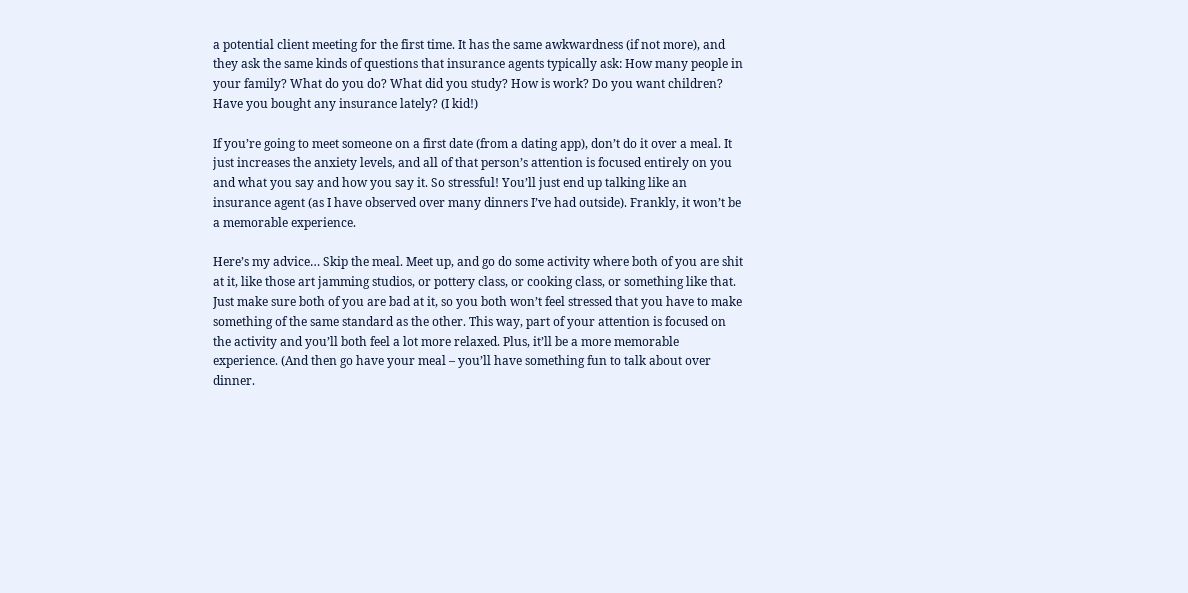a potential client meeting for the first time. It has the same awkwardness (if not more), and they ask the same kinds of questions that insurance agents typically ask: How many people in your family? What do you do? What did you study? How is work? Do you want children? Have you bought any insurance lately? (I kid!)

If you’re going to meet someone on a first date (from a dating app), don’t do it over a meal. It just increases the anxiety levels, and all of that person’s attention is focused entirely on you and what you say and how you say it. So stressful! You’ll just end up talking like an insurance agent (as I have observed over many dinners I’ve had outside). Frankly, it won’t be a memorable experience.

Here’s my advice… Skip the meal. Meet up, and go do some activity where both of you are shit at it, like those art jamming studios, or pottery class, or cooking class, or something like that. Just make sure both of you are bad at it, so you both won’t feel stressed that you have to make something of the same standard as the other. This way, part of your attention is focused on the activity and you’ll both feel a lot more relaxed. Plus, it’ll be a more memorable experience. (And then go have your meal – you’ll have something fun to talk about over dinner.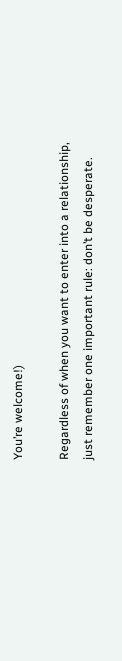You’re welcome!)

Regardless of when you want to enter into a relationship, just remember one important rule: don’t be desperate.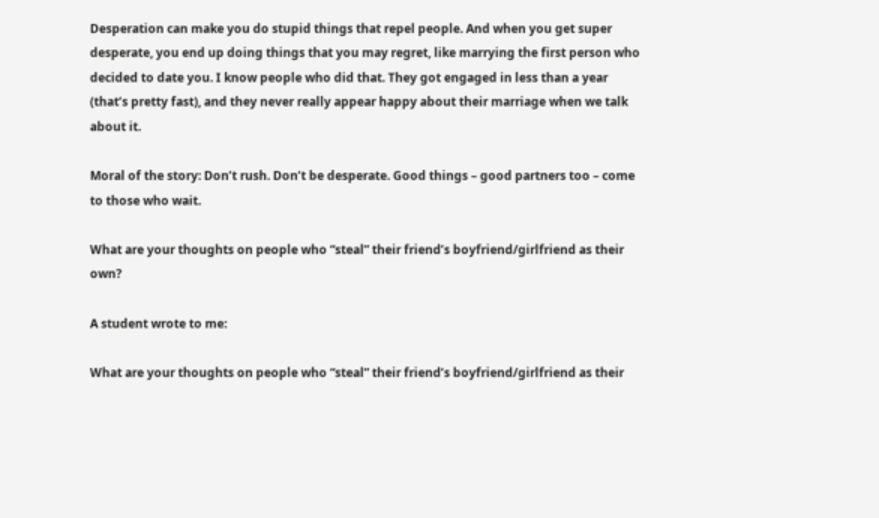Desperation can make you do stupid things that repel people. And when you get super desperate, you end up doing things that you may regret, like marrying the first person who decided to date you. I know people who did that. They got engaged in less than a year (that’s pretty fast), and they never really appear happy about their marriage when we talk about it.

Moral of the story: Don’t rush. Don’t be desperate. Good things – good partners too – come to those who wait.

What are your thoughts on people who “steal” their friend’s boyfriend/girlfriend as their own?

A student wrote to me:

What are your thoughts on people who “steal” their friend’s boyfriend/girlfriend as their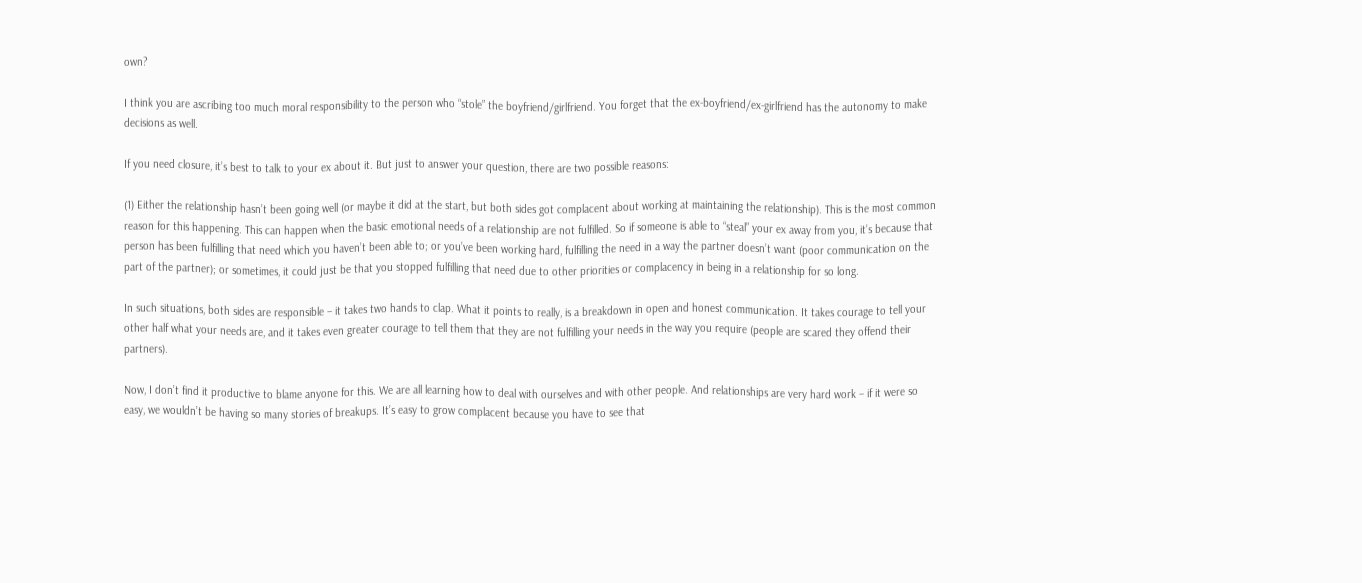own?

I think you are ascribing too much moral responsibility to the person who “stole” the boyfriend/girlfriend. You forget that the ex-boyfriend/ex-girlfriend has the autonomy to make decisions as well.

If you need closure, it’s best to talk to your ex about it. But just to answer your question, there are two possible reasons:

(1) Either the relationship hasn’t been going well (or maybe it did at the start, but both sides got complacent about working at maintaining the relationship). This is the most common reason for this happening. This can happen when the basic emotional needs of a relationship are not fulfilled. So if someone is able to “steal” your ex away from you, it’s because that person has been fulfilling that need which you haven’t been able to; or you’ve been working hard, fulfilling the need in a way the partner doesn’t want (poor communication on the part of the partner); or sometimes, it could just be that you stopped fulfilling that need due to other priorities or complacency in being in a relationship for so long.

In such situations, both sides are responsible – it takes two hands to clap. What it points to really, is a breakdown in open and honest communication. It takes courage to tell your other half what your needs are, and it takes even greater courage to tell them that they are not fulfilling your needs in the way you require (people are scared they offend their partners).

Now, I don’t find it productive to blame anyone for this. We are all learning how to deal with ourselves and with other people. And relationships are very hard work – if it were so easy, we wouldn’t be having so many stories of breakups. It’s easy to grow complacent because you have to see that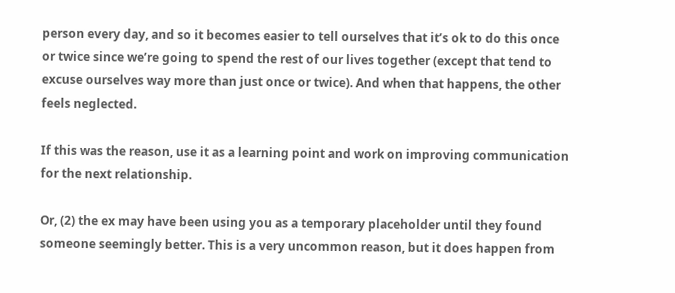person every day, and so it becomes easier to tell ourselves that it’s ok to do this once or twice since we’re going to spend the rest of our lives together (except that tend to excuse ourselves way more than just once or twice). And when that happens, the other feels neglected.

If this was the reason, use it as a learning point and work on improving communication for the next relationship.

Or, (2) the ex may have been using you as a temporary placeholder until they found someone seemingly better. This is a very uncommon reason, but it does happen from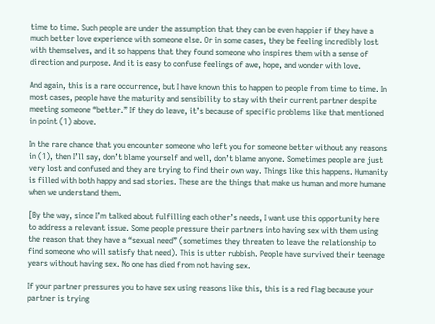time to time. Such people are under the assumption that they can be even happier if they have a much better love experience with someone else. Or in some cases, they be feeling incredibly lost with themselves, and it so happens that they found someone who inspires them with a sense of direction and purpose. And it is easy to confuse feelings of awe, hope, and wonder with love.

And again, this is a rare occurrence, but I have known this to happen to people from time to time. In most cases, people have the maturity and sensibility to stay with their current partner despite meeting someone “better.” If they do leave, it’s because of specific problems like that mentioned in point (1) above.

In the rare chance that you encounter someone who left you for someone better without any reasons in (1), then I’ll say, don’t blame yourself and well, don’t blame anyone. Sometimes people are just very lost and confused and they are trying to find their own way. Things like this happens. Humanity is filled with both happy and sad stories. These are the things that make us human and more humane when we understand them.

[By the way, since I’m talked about fulfilling each other’s needs, I want use this opportunity here to address a relevant issue. Some people pressure their partners into having sex with them using the reason that they have a “sexual need” (sometimes they threaten to leave the relationship to find someone who will satisfy that need). This is utter rubbish. People have survived their teenage years without having sex. No one has died from not having sex.

If your partner pressures you to have sex using reasons like this, this is a red flag because your partner is trying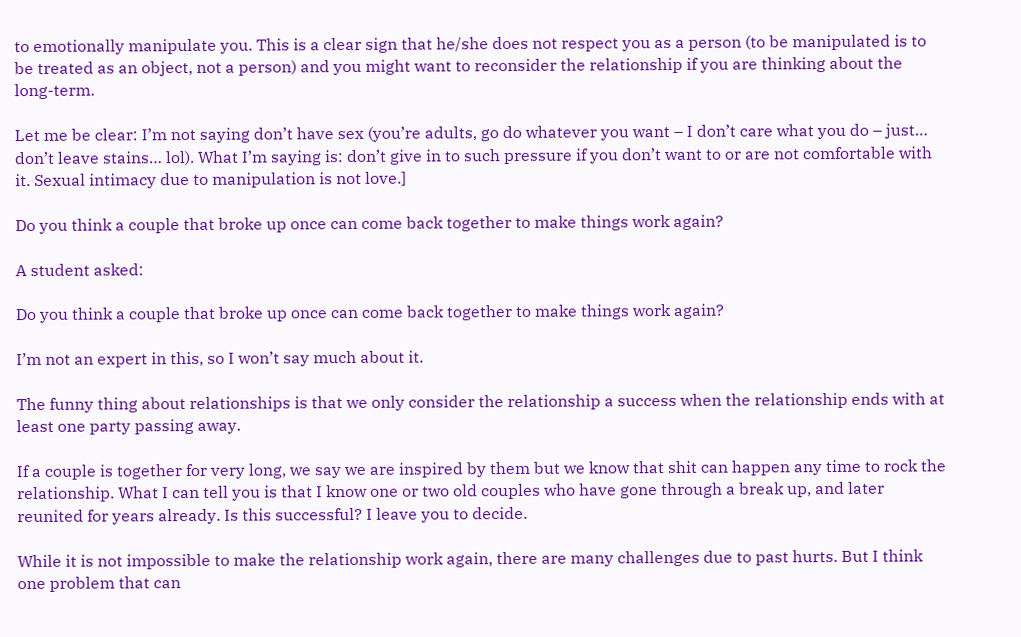to emotionally manipulate you. This is a clear sign that he/she does not respect you as a person (to be manipulated is to be treated as an object, not a person) and you might want to reconsider the relationship if you are thinking about the long-term.

Let me be clear: I’m not saying don’t have sex (you’re adults, go do whatever you want – I don’t care what you do – just… don’t leave stains… lol). What I’m saying is: don’t give in to such pressure if you don’t want to or are not comfortable with it. Sexual intimacy due to manipulation is not love.]

Do you think a couple that broke up once can come back together to make things work again?

A student asked:

Do you think a couple that broke up once can come back together to make things work again?

I’m not an expert in this, so I won’t say much about it.

The funny thing about relationships is that we only consider the relationship a success when the relationship ends with at least one party passing away.

If a couple is together for very long, we say we are inspired by them but we know that shit can happen any time to rock the relationship. What I can tell you is that I know one or two old couples who have gone through a break up, and later reunited for years already. Is this successful? I leave you to decide.

While it is not impossible to make the relationship work again, there are many challenges due to past hurts. But I think one problem that can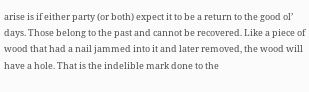arise is if either party (or both) expect it to be a return to the good ol’ days. Those belong to the past and cannot be recovered. Like a piece of wood that had a nail jammed into it and later removed, the wood will have a hole. That is the indelible mark done to the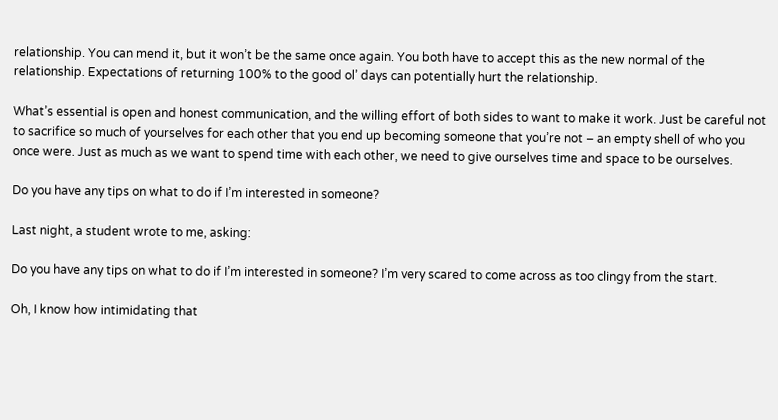relationship. You can mend it, but it won’t be the same once again. You both have to accept this as the new normal of the relationship. Expectations of returning 100% to the good ol’ days can potentially hurt the relationship.

What’s essential is open and honest communication, and the willing effort of both sides to want to make it work. Just be careful not to sacrifice so much of yourselves for each other that you end up becoming someone that you’re not – an empty shell of who you once were. Just as much as we want to spend time with each other, we need to give ourselves time and space to be ourselves.

Do you have any tips on what to do if I’m interested in someone?

Last night, a student wrote to me, asking:

Do you have any tips on what to do if I’m interested in someone? I’m very scared to come across as too clingy from the start.

Oh, I know how intimidating that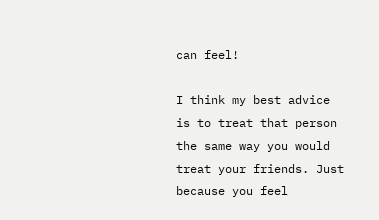can feel!

I think my best advice is to treat that person the same way you would treat your friends. Just because you feel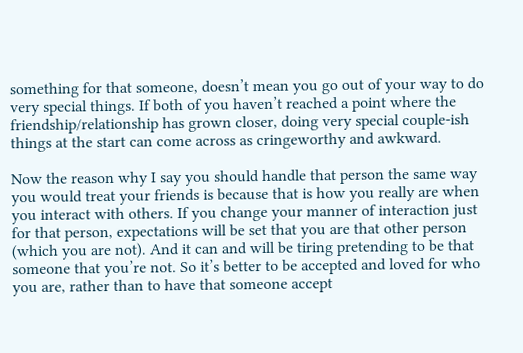something for that someone, doesn’t mean you go out of your way to do very special things. If both of you haven’t reached a point where the friendship/relationship has grown closer, doing very special couple-ish things at the start can come across as cringeworthy and awkward.

Now the reason why I say you should handle that person the same way you would treat your friends is because that is how you really are when you interact with others. If you change your manner of interaction just for that person, expectations will be set that you are that other person (which you are not). And it can and will be tiring pretending to be that someone that you’re not. So it’s better to be accepted and loved for who you are, rather than to have that someone accept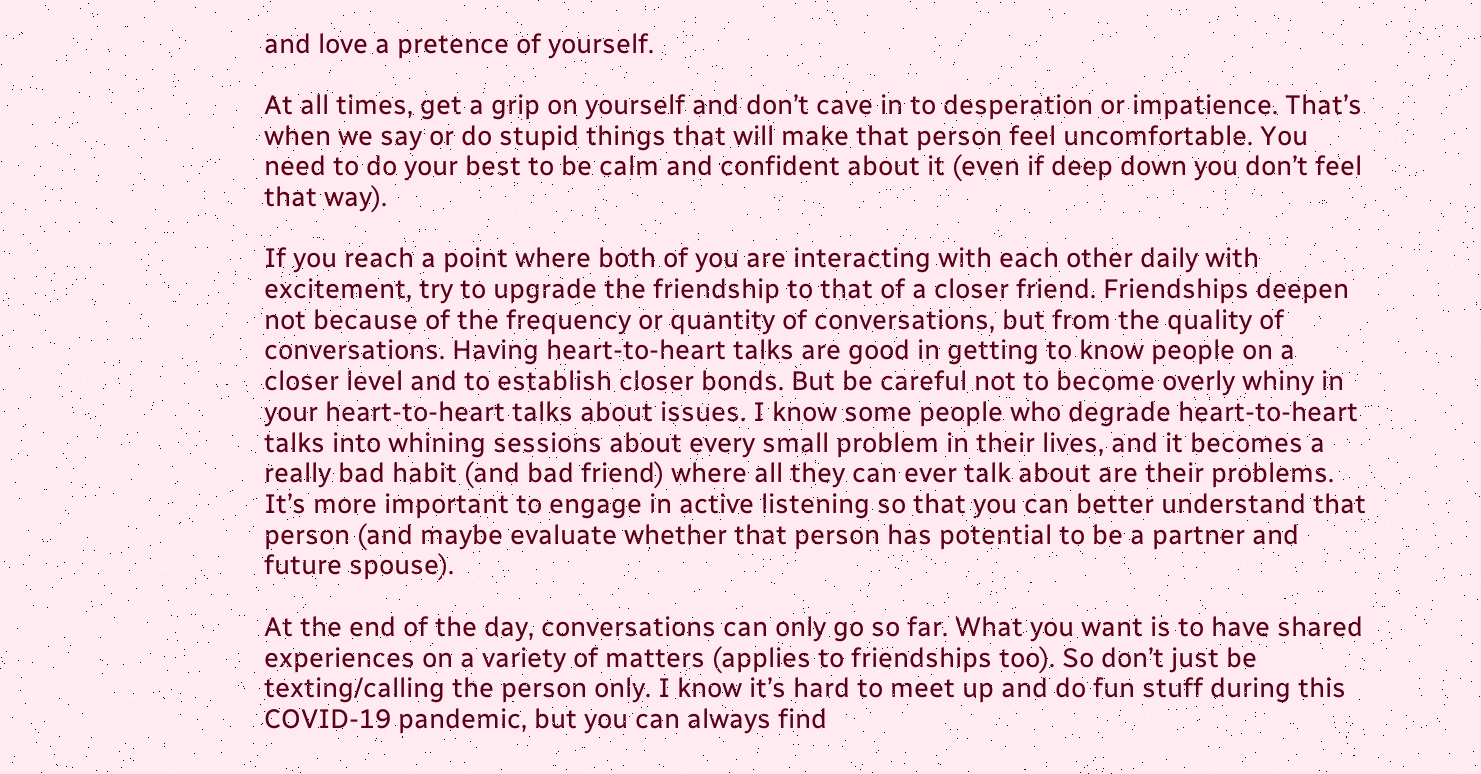and love a pretence of yourself.

At all times, get a grip on yourself and don’t cave in to desperation or impatience. That’s when we say or do stupid things that will make that person feel uncomfortable. You need to do your best to be calm and confident about it (even if deep down you don’t feel that way).

If you reach a point where both of you are interacting with each other daily with excitement, try to upgrade the friendship to that of a closer friend. Friendships deepen not because of the frequency or quantity of conversations, but from the quality of conversations. Having heart-to-heart talks are good in getting to know people on a closer level and to establish closer bonds. But be careful not to become overly whiny in your heart-to-heart talks about issues. I know some people who degrade heart-to-heart talks into whining sessions about every small problem in their lives, and it becomes a really bad habit (and bad friend) where all they can ever talk about are their problems. It’s more important to engage in active listening so that you can better understand that person (and maybe evaluate whether that person has potential to be a partner and future spouse).

At the end of the day, conversations can only go so far. What you want is to have shared experiences on a variety of matters (applies to friendships too). So don’t just be texting/calling the person only. I know it’s hard to meet up and do fun stuff during this COVID-19 pandemic, but you can always find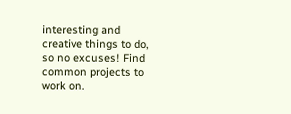interesting and creative things to do, so no excuses! Find common projects to work on.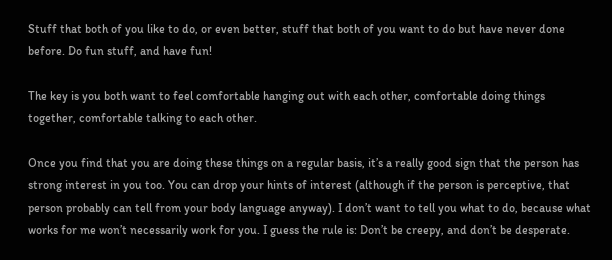Stuff that both of you like to do, or even better, stuff that both of you want to do but have never done before. Do fun stuff, and have fun!

The key is you both want to feel comfortable hanging out with each other, comfortable doing things together, comfortable talking to each other.

Once you find that you are doing these things on a regular basis, it’s a really good sign that the person has strong interest in you too. You can drop your hints of interest (although if the person is perceptive, that person probably can tell from your body language anyway). I don’t want to tell you what to do, because what works for me won’t necessarily work for you. I guess the rule is: Don’t be creepy, and don’t be desperate.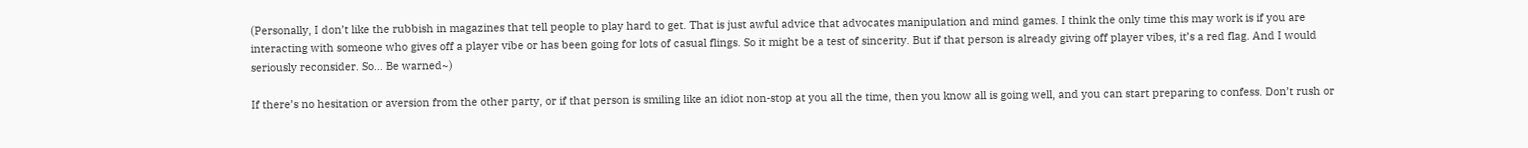(Personally, I don’t like the rubbish in magazines that tell people to play hard to get. That is just awful advice that advocates manipulation and mind games. I think the only time this may work is if you are interacting with someone who gives off a player vibe or has been going for lots of casual flings. So it might be a test of sincerity. But if that person is already giving off player vibes, it’s a red flag. And I would seriously reconsider. So… Be warned~)

If there’s no hesitation or aversion from the other party, or if that person is smiling like an idiot non-stop at you all the time, then you know all is going well, and you can start preparing to confess. Don’t rush or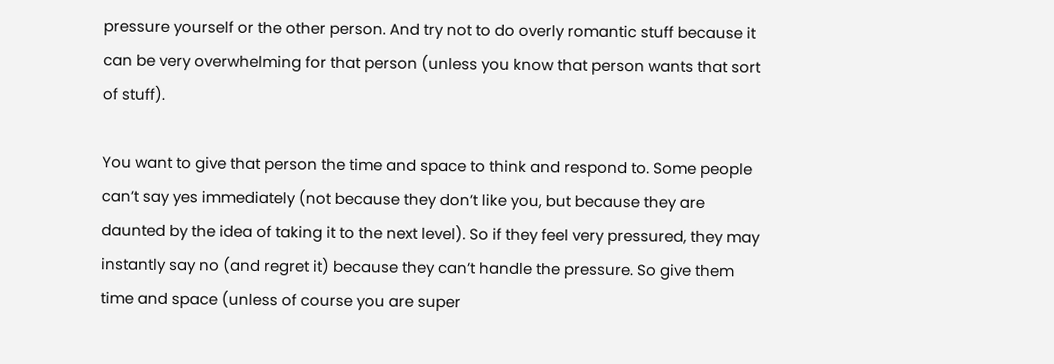pressure yourself or the other person. And try not to do overly romantic stuff because it can be very overwhelming for that person (unless you know that person wants that sort of stuff).

You want to give that person the time and space to think and respond to. Some people can’t say yes immediately (not because they don’t like you, but because they are daunted by the idea of taking it to the next level). So if they feel very pressured, they may instantly say no (and regret it) because they can’t handle the pressure. So give them time and space (unless of course you are super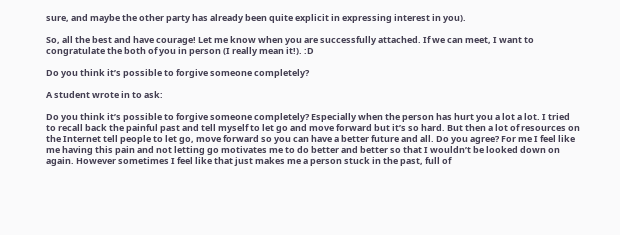sure, and maybe the other party has already been quite explicit in expressing interest in you).

So, all the best and have courage! Let me know when you are successfully attached. If we can meet, I want to congratulate the both of you in person (I really mean it!). :D

Do you think it’s possible to forgive someone completely?

A student wrote in to ask:

Do you think it’s possible to forgive someone completely? Especially when the person has hurt you a lot a lot. I tried to recall back the painful past and tell myself to let go and move forward but it’s so hard. But then a lot of resources on the Internet tell people to let go, move forward so you can have a better future and all. Do you agree? For me I feel like me having this pain and not letting go motivates me to do better and better so that I wouldn’t be looked down on again. However sometimes I feel like that just makes me a person stuck in the past, full of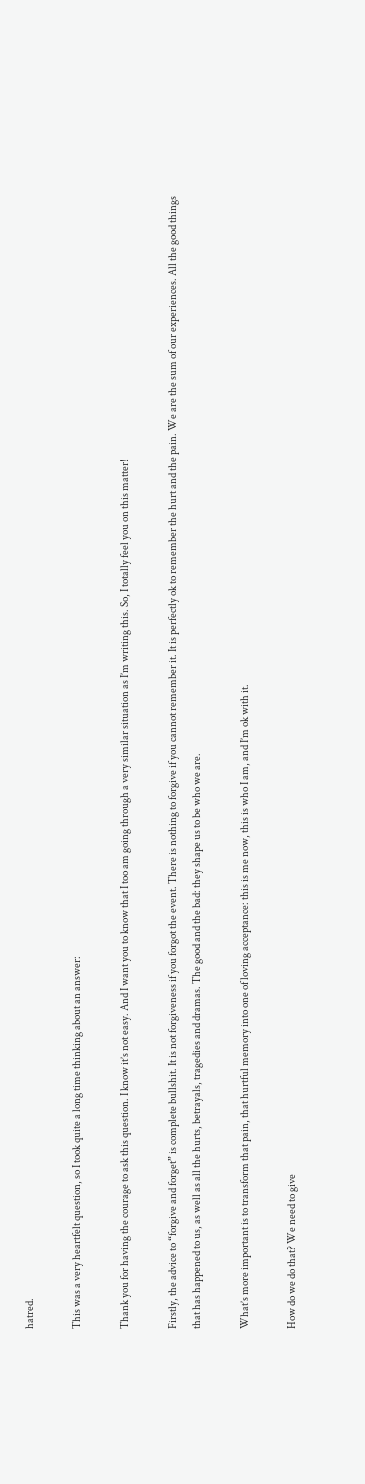hatred.

This was a very heartfelt question, so I took quite a long time thinking about an answer:

Thank you for having the courage to ask this question. I know it’s not easy. And I want you to know that I too am going through a very similar situation as I’m writing this. So, I totally feel you on this matter!

Firstly, the advice to “forgive and forget” is complete bullshit. It is not forgiveness if you forgot the event. There is nothing to forgive if you cannot remember it. It is perfectly ok to remember the hurt and the pain. We are the sum of our experiences. All the good things that has happened to us, as well as all the hurts, betrayals, tragedies and dramas. The good and the bad: they shape us to be who we are.

What’s more important is to transform that pain, that hurtful memory into one of loving acceptance: this is me now, this is who I am, and I’m ok with it.

How do we do that? We need to give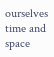ourselves time and space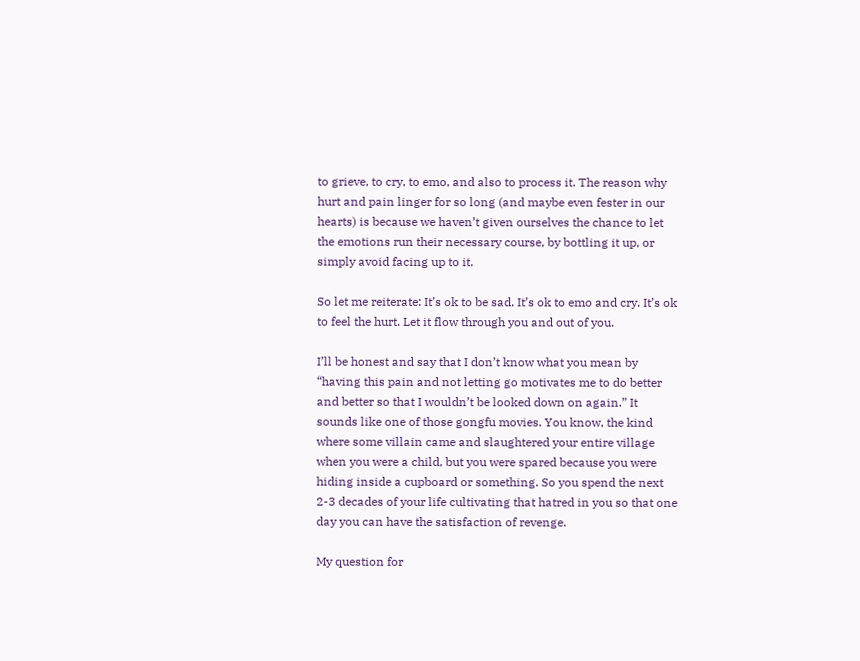to grieve, to cry, to emo, and also to process it. The reason why hurt and pain linger for so long (and maybe even fester in our hearts) is because we haven’t given ourselves the chance to let the emotions run their necessary course, by bottling it up, or simply avoid facing up to it.

So let me reiterate: It’s ok to be sad. It’s ok to emo and cry. It’s ok to feel the hurt. Let it flow through you and out of you.

I’ll be honest and say that I don’t know what you mean by “having this pain and not letting go motivates me to do better and better so that I wouldn’t be looked down on again.” It sounds like one of those gongfu movies. You know, the kind where some villain came and slaughtered your entire village when you were a child, but you were spared because you were hiding inside a cupboard or something. So you spend the next 2-3 decades of your life cultivating that hatred in you so that one day you can have the satisfaction of revenge.

My question for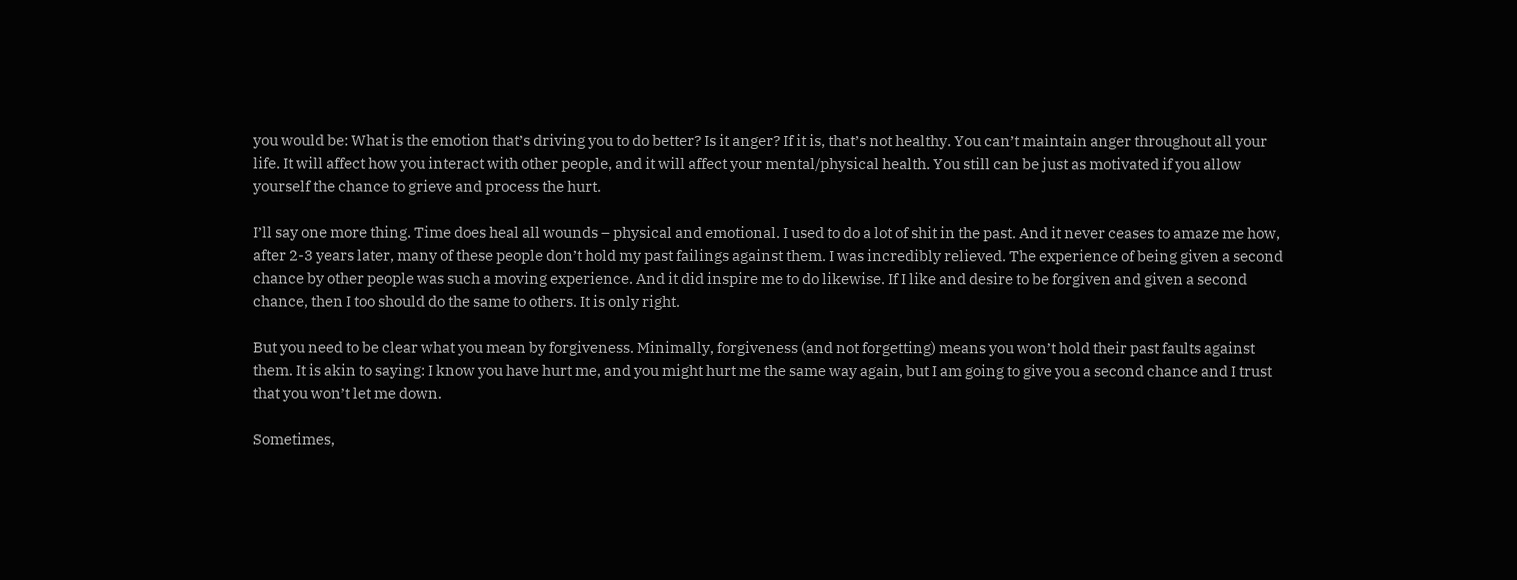you would be: What is the emotion that’s driving you to do better? Is it anger? If it is, that’s not healthy. You can’t maintain anger throughout all your life. It will affect how you interact with other people, and it will affect your mental/physical health. You still can be just as motivated if you allow yourself the chance to grieve and process the hurt.

I’ll say one more thing. Time does heal all wounds – physical and emotional. I used to do a lot of shit in the past. And it never ceases to amaze me how, after 2-3 years later, many of these people don’t hold my past failings against them. I was incredibly relieved. The experience of being given a second chance by other people was such a moving experience. And it did inspire me to do likewise. If I like and desire to be forgiven and given a second chance, then I too should do the same to others. It is only right.

But you need to be clear what you mean by forgiveness. Minimally, forgiveness (and not forgetting) means you won’t hold their past faults against them. It is akin to saying: I know you have hurt me, and you might hurt me the same way again, but I am going to give you a second chance and I trust that you won’t let me down.

Sometimes,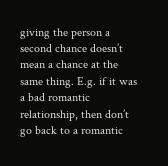giving the person a second chance doesn’t mean a chance at the same thing. E.g. if it was a bad romantic relationship, then don’t go back to a romantic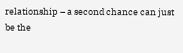relationship – a second chance can just be the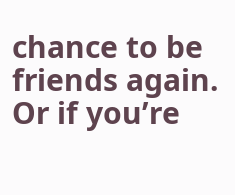chance to be friends again. Or if you’re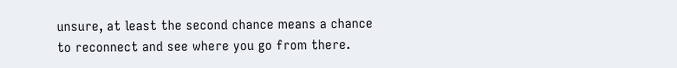unsure, at least the second chance means a chance to reconnect and see where you go from there.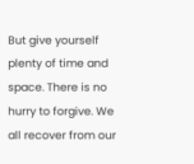But give yourself plenty of time and space. There is no hurry to forgive. We all recover from our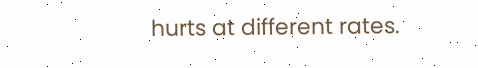hurts at different rates.